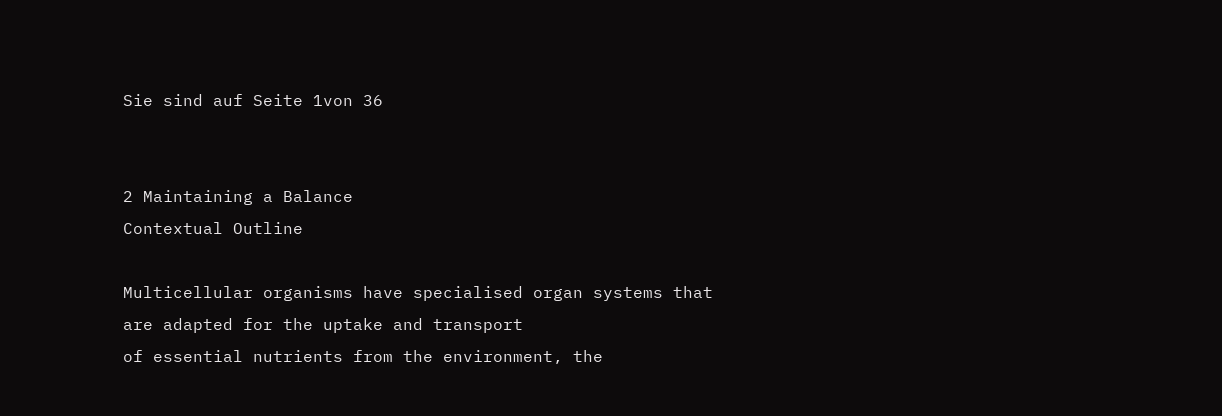Sie sind auf Seite 1von 36


2 Maintaining a Balance
Contextual Outline

Multicellular organisms have specialised organ systems that are adapted for the uptake and transport
of essential nutrients from the environment, the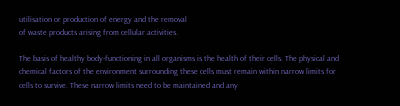utilisation or production of energy and the removal
of waste products arising from cellular activities.

The basis of healthy body-functioning in all organisms is the health of their cells. The physical and
chemical factors of the environment surrounding these cells must remain within narrow limits for
cells to survive. These narrow limits need to be maintained and any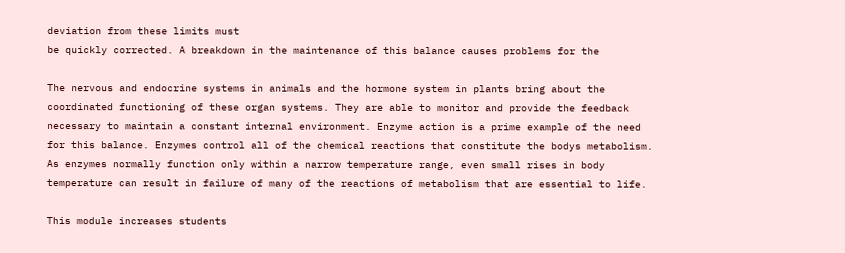deviation from these limits must
be quickly corrected. A breakdown in the maintenance of this balance causes problems for the

The nervous and endocrine systems in animals and the hormone system in plants bring about the
coordinated functioning of these organ systems. They are able to monitor and provide the feedback
necessary to maintain a constant internal environment. Enzyme action is a prime example of the need
for this balance. Enzymes control all of the chemical reactions that constitute the bodys metabolism.
As enzymes normally function only within a narrow temperature range, even small rises in body
temperature can result in failure of many of the reactions of metabolism that are essential to life.

This module increases students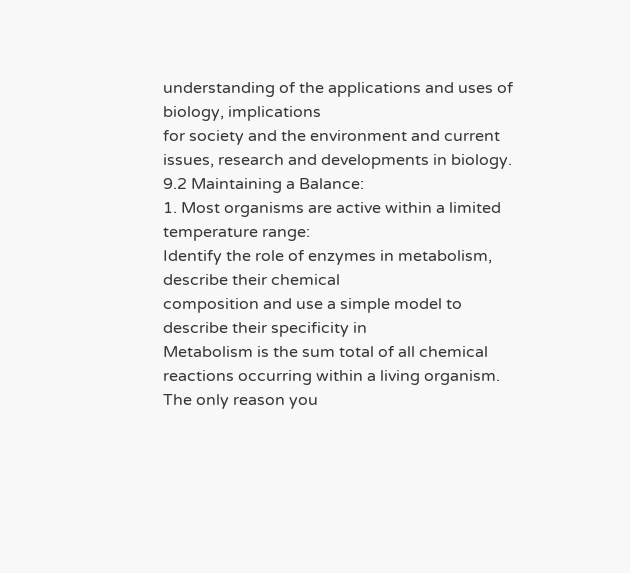understanding of the applications and uses of biology, implications
for society and the environment and current issues, research and developments in biology.
9.2 Maintaining a Balance:
1. Most organisms are active within a limited temperature range:
Identify the role of enzymes in metabolism, describe their chemical
composition and use a simple model to describe their specificity in
Metabolism is the sum total of all chemical reactions occurring within a living organism. The only reason you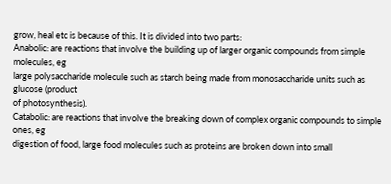grow, heal etc is because of this. It is divided into two parts:
Anabolic: are reactions that involve the building up of larger organic compounds from simple molecules, eg
large polysaccharide molecule such as starch being made from monosaccharide units such as glucose (product
of photosynthesis).
Catabolic: are reactions that involve the breaking down of complex organic compounds to simple ones, eg
digestion of food, large food molecules such as proteins are broken down into small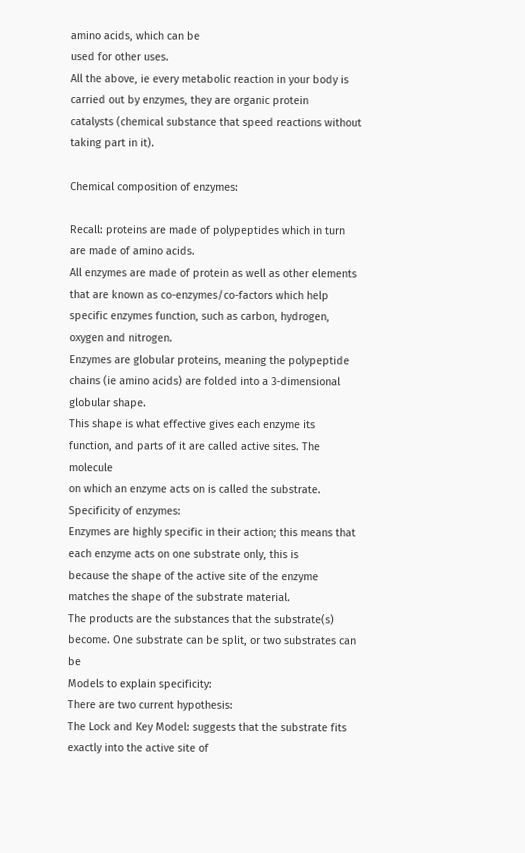amino acids, which can be
used for other uses.
All the above, ie every metabolic reaction in your body is carried out by enzymes, they are organic protein
catalysts (chemical substance that speed reactions without taking part in it).

Chemical composition of enzymes:

Recall: proteins are made of polypeptides which in turn are made of amino acids.
All enzymes are made of protein as well as other elements that are known as co-enzymes/co-factors which help
specific enzymes function, such as carbon, hydrogen, oxygen and nitrogen.
Enzymes are globular proteins, meaning the polypeptide chains (ie amino acids) are folded into a 3-dimensional
globular shape.
This shape is what effective gives each enzyme its function, and parts of it are called active sites. The molecule
on which an enzyme acts on is called the substrate.
Specificity of enzymes:
Enzymes are highly specific in their action; this means that each enzyme acts on one substrate only, this is
because the shape of the active site of the enzyme matches the shape of the substrate material.
The products are the substances that the substrate(s) become. One substrate can be split, or two substrates can be
Models to explain specificity:
There are two current hypothesis:
The Lock and Key Model: suggests that the substrate fits exactly into the active site of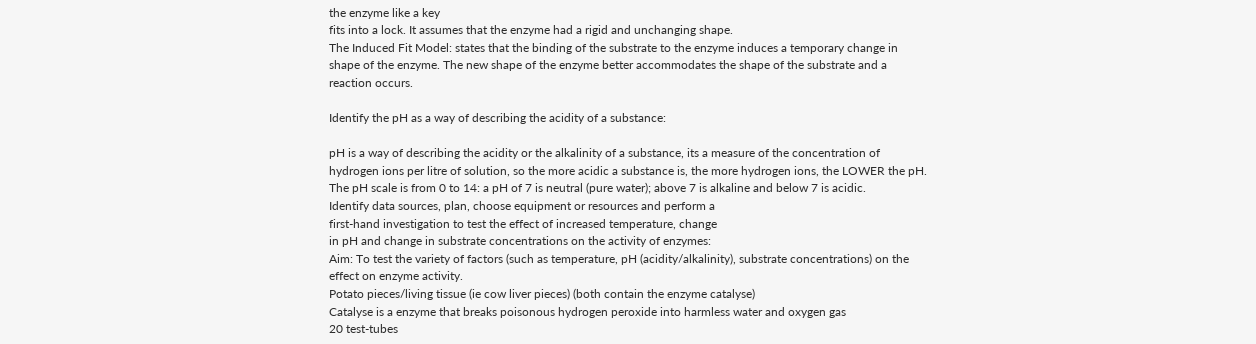the enzyme like a key
fits into a lock. It assumes that the enzyme had a rigid and unchanging shape.
The Induced Fit Model: states that the binding of the substrate to the enzyme induces a temporary change in
shape of the enzyme. The new shape of the enzyme better accommodates the shape of the substrate and a
reaction occurs.

Identify the pH as a way of describing the acidity of a substance:

pH is a way of describing the acidity or the alkalinity of a substance, its a measure of the concentration of
hydrogen ions per litre of solution, so the more acidic a substance is, the more hydrogen ions, the LOWER the pH.
The pH scale is from 0 to 14: a pH of 7 is neutral (pure water); above 7 is alkaline and below 7 is acidic.
Identify data sources, plan, choose equipment or resources and perform a
first-hand investigation to test the effect of increased temperature, change
in pH and change in substrate concentrations on the activity of enzymes:
Aim: To test the variety of factors (such as temperature, pH (acidity/alkalinity), substrate concentrations) on the
effect on enzyme activity.
Potato pieces/living tissue (ie cow liver pieces) (both contain the enzyme catalyse)
Catalyse is a enzyme that breaks poisonous hydrogen peroxide into harmless water and oxygen gas
20 test-tubes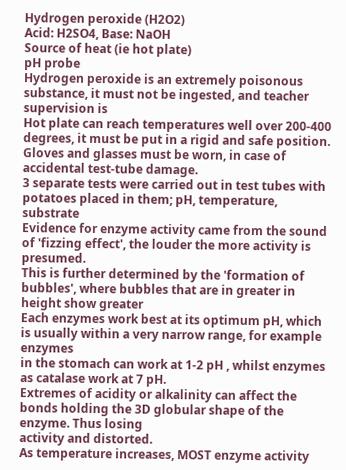Hydrogen peroxide (H2O2)
Acid: H2SO4, Base: NaOH
Source of heat (ie hot plate)
pH probe
Hydrogen peroxide is an extremely poisonous substance, it must not be ingested, and teacher supervision is
Hot plate can reach temperatures well over 200-400 degrees, it must be put in a rigid and safe position.
Gloves and glasses must be worn, in case of accidental test-tube damage.
3 separate tests were carried out in test tubes with potatoes placed in them; pH, temperature, substrate
Evidence for enzyme activity came from the sound of 'fizzing effect', the louder the more activity is presumed.
This is further determined by the 'formation of bubbles', where bubbles that are in greater in height show greater
Each enzymes work best at its optimum pH, which is usually within a very narrow range, for example enzymes
in the stomach can work at 1-2 pH , whilst enzymes as catalase work at 7 pH.
Extremes of acidity or alkalinity can affect the bonds holding the 3D globular shape of the enzyme. Thus losing
activity and distorted.
As temperature increases, MOST enzyme activity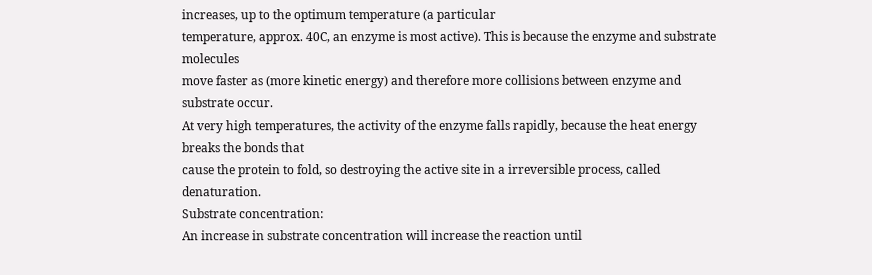increases, up to the optimum temperature (a particular
temperature, approx. 40C, an enzyme is most active). This is because the enzyme and substrate molecules
move faster as (more kinetic energy) and therefore more collisions between enzyme and substrate occur.
At very high temperatures, the activity of the enzyme falls rapidly, because the heat energy breaks the bonds that
cause the protein to fold, so destroying the active site in a irreversible process, called denaturation.
Substrate concentration:
An increase in substrate concentration will increase the reaction until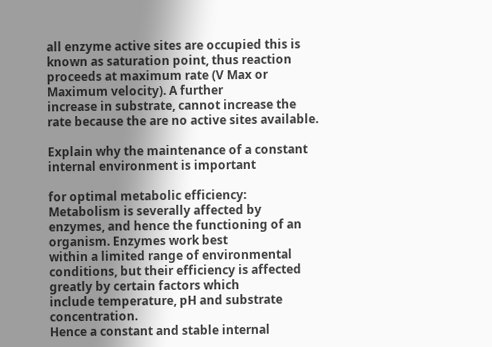all enzyme active sites are occupied this is
known as saturation point, thus reaction proceeds at maximum rate (V Max or Maximum velocity). A further
increase in substrate, cannot increase the rate because the are no active sites available.

Explain why the maintenance of a constant internal environment is important

for optimal metabolic efficiency:
Metabolism is severally affected by enzymes, and hence the functioning of an organism. Enzymes work best
within a limited range of environmental conditions, but their efficiency is affected greatly by certain factors which
include temperature, pH and substrate concentration.
Hence a constant and stable internal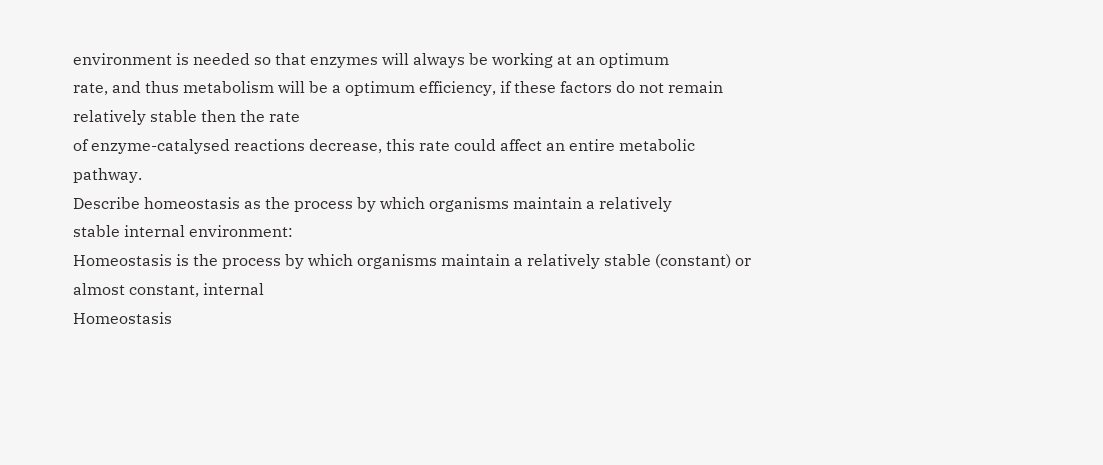environment is needed so that enzymes will always be working at an optimum
rate, and thus metabolism will be a optimum efficiency, if these factors do not remain relatively stable then the rate
of enzyme-catalysed reactions decrease, this rate could affect an entire metabolic pathway.
Describe homeostasis as the process by which organisms maintain a relatively
stable internal environment:
Homeostasis is the process by which organisms maintain a relatively stable (constant) or almost constant, internal
Homeostasis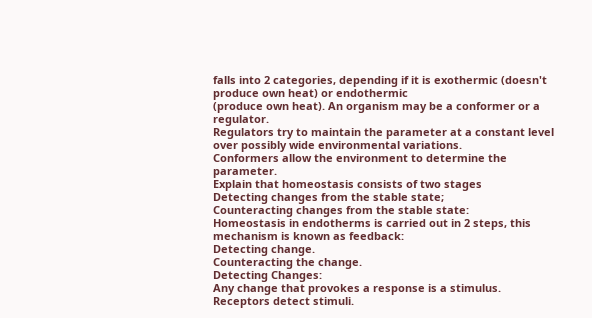falls into 2 categories, depending if it is exothermic (doesn't produce own heat) or endothermic
(produce own heat). An organism may be a conformer or a regulator.
Regulators try to maintain the parameter at a constant level over possibly wide environmental variations.
Conformers allow the environment to determine the parameter.
Explain that homeostasis consists of two stages
Detecting changes from the stable state;
Counteracting changes from the stable state:
Homeostasis in endotherms is carried out in 2 steps, this mechanism is known as feedback:
Detecting change.
Counteracting the change.
Detecting Changes:
Any change that provokes a response is a stimulus.
Receptors detect stimuli.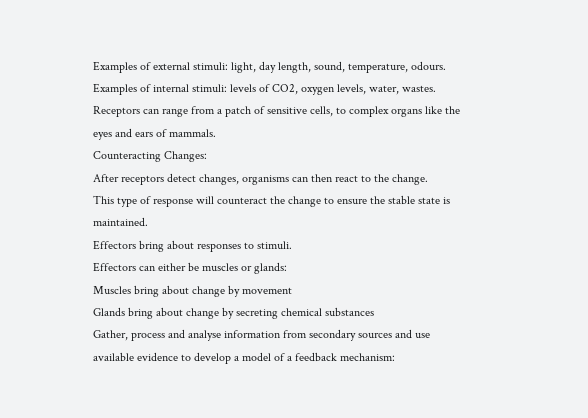Examples of external stimuli: light, day length, sound, temperature, odours.
Examples of internal stimuli: levels of CO2, oxygen levels, water, wastes.
Receptors can range from a patch of sensitive cells, to complex organs like the eyes and ears of mammals.
Counteracting Changes:
After receptors detect changes, organisms can then react to the change.
This type of response will counteract the change to ensure the stable state is maintained.
Effectors bring about responses to stimuli.
Effectors can either be muscles or glands:
Muscles bring about change by movement
Glands bring about change by secreting chemical substances
Gather, process and analyse information from secondary sources and use
available evidence to develop a model of a feedback mechanism: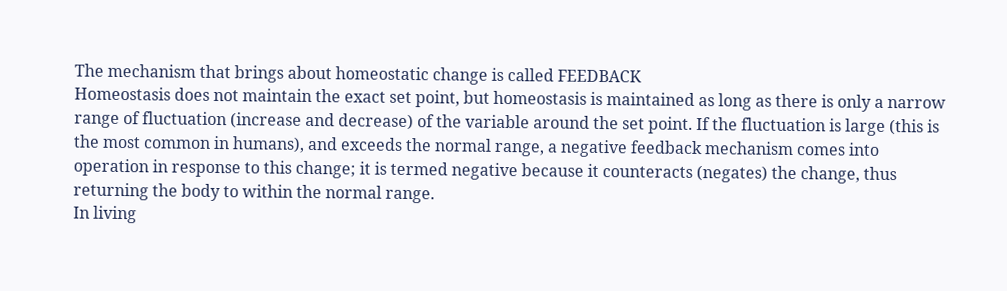The mechanism that brings about homeostatic change is called FEEDBACK
Homeostasis does not maintain the exact set point, but homeostasis is maintained as long as there is only a narrow
range of fluctuation (increase and decrease) of the variable around the set point. If the fluctuation is large (this is
the most common in humans), and exceeds the normal range, a negative feedback mechanism comes into
operation in response to this change; it is termed negative because it counteracts (negates) the change, thus
returning the body to within the normal range.
In living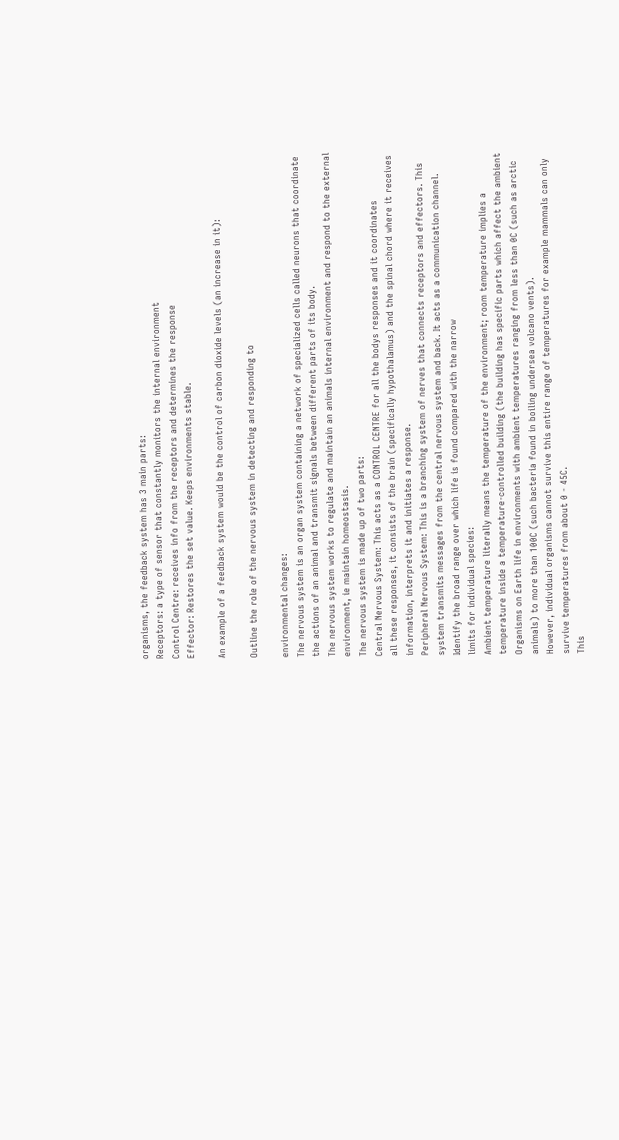organisms, the feedback system has 3 main parts:
Receptors: a type of sensor that constantly monitors the internal environment
Control Centre: receives info from the receptors and determines the response
Effector: Restores the set value. Keeps environments stable.

An example of a feedback system would be the control of carbon dioxide levels (an increase in it):

Outline the role of the nervous system in detecting and responding to

environmental changes:
The nervous system is an organ system containing a network of specialized cells called neurons that coordinate
the actions of an animal and transmit signals between different parts of its body.
The nervous system works to regulate and maintain an animals internal environment and respond to the external
environment, ie maintain homeostasis.
The nervous system is made up of two parts:
Central Nervous System: This acts as a CONTROL CENTRE for all the bodys responses and it coordinates
all these responses, it consists of the brain (specifically hypothalamus) and the spinal chord where it receives
information, interprets it and initiates a response.
Peripheral Nervous System: This is a branching system of nerves that connects receptors and effectors. This
system transmits messages from the central nervous system and back. It acts as a communication channel.
Identify the broad range over which life is found compared with the narrow
limits for individual species:
Ambient temperature literally means the temperature of the environment; room temperature implies a
temperature inside a temperature-controlled building (the building has specific parts which affect the ambient
Organisms on Earth life in environments with ambient temperatures ranging from less than 0C (such as arctic
animals) to more than 100C (such bacteria found in boiling undersea volcano vents).
However, individual organisms cannot survive this entire range of temperatures for example mammals can only
survive temperatures from about 0 - 45C.
This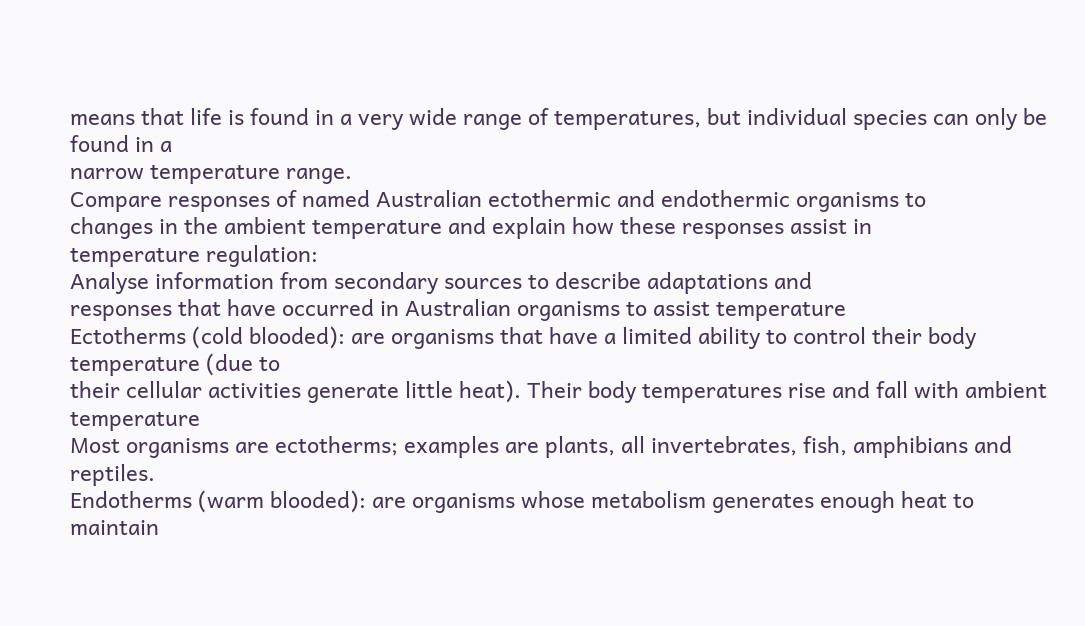means that life is found in a very wide range of temperatures, but individual species can only be found in a
narrow temperature range.
Compare responses of named Australian ectothermic and endothermic organisms to
changes in the ambient temperature and explain how these responses assist in
temperature regulation:
Analyse information from secondary sources to describe adaptations and
responses that have occurred in Australian organisms to assist temperature
Ectotherms (cold blooded): are organisms that have a limited ability to control their body temperature (due to
their cellular activities generate little heat). Their body temperatures rise and fall with ambient temperature
Most organisms are ectotherms; examples are plants, all invertebrates, fish, amphibians and reptiles.
Endotherms (warm blooded): are organisms whose metabolism generates enough heat to maintain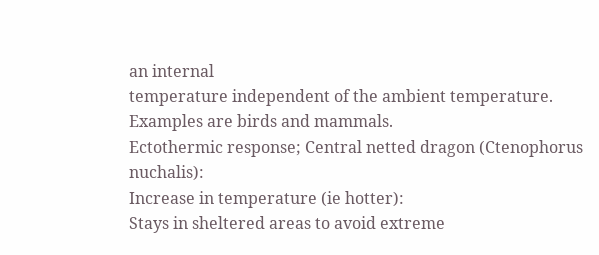an internal
temperature independent of the ambient temperature.
Examples are birds and mammals.
Ectothermic response; Central netted dragon (Ctenophorus nuchalis):
Increase in temperature (ie hotter):
Stays in sheltered areas to avoid extreme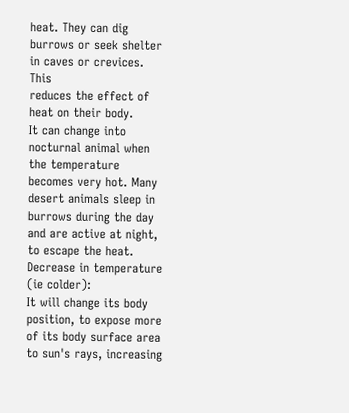heat. They can dig burrows or seek shelter in caves or crevices. This
reduces the effect of heat on their body.
It can change into nocturnal animal when the temperature becomes very hot. Many desert animals sleep in
burrows during the day and are active at night, to escape the heat.
Decrease in temperature (ie colder):
It will change its body position, to expose more of its body surface area to sun's rays, increasing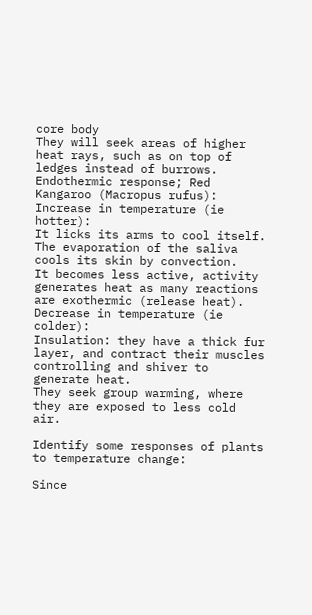core body
They will seek areas of higher heat rays, such as on top of ledges instead of burrows.
Endothermic response; Red Kangaroo (Macropus rufus):
Increase in temperature (ie hotter):
It licks its arms to cool itself. The evaporation of the saliva cools its skin by convection.
It becomes less active, activity generates heat as many reactions are exothermic (release heat).
Decrease in temperature (ie colder):
Insulation: they have a thick fur layer, and contract their muscles controlling and shiver to generate heat.
They seek group warming, where they are exposed to less cold air.

Identify some responses of plants to temperature change:

Since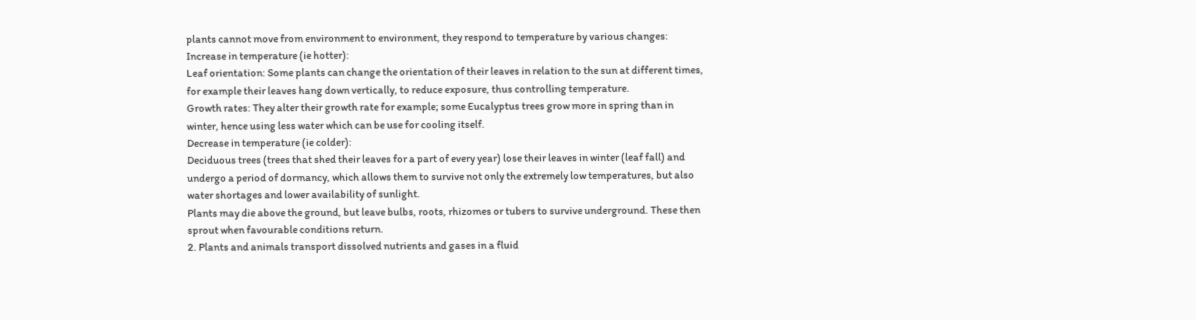plants cannot move from environment to environment, they respond to temperature by various changes:
Increase in temperature (ie hotter):
Leaf orientation: Some plants can change the orientation of their leaves in relation to the sun at different times,
for example their leaves hang down vertically, to reduce exposure, thus controlling temperature.
Growth rates: They alter their growth rate for example; some Eucalyptus trees grow more in spring than in
winter, hence using less water which can be use for cooling itself.
Decrease in temperature (ie colder):
Deciduous trees (trees that shed their leaves for a part of every year) lose their leaves in winter (leaf fall) and
undergo a period of dormancy, which allows them to survive not only the extremely low temperatures, but also
water shortages and lower availability of sunlight.
Plants may die above the ground, but leave bulbs, roots, rhizomes or tubers to survive underground. These then
sprout when favourable conditions return.
2. Plants and animals transport dissolved nutrients and gases in a fluid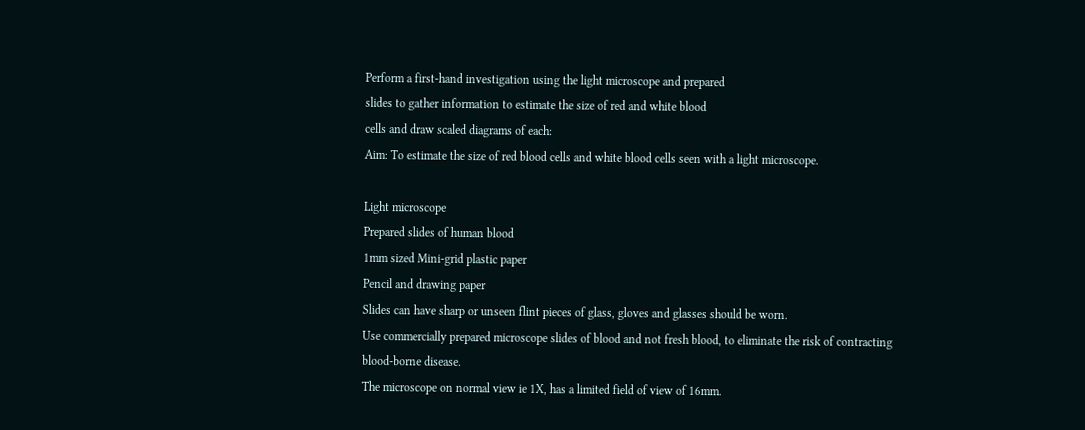Perform a first-hand investigation using the light microscope and prepared
slides to gather information to estimate the size of red and white blood
cells and draw scaled diagrams of each:
Aim: To estimate the size of red blood cells and white blood cells seen with a light microscope.

Light microscope
Prepared slides of human blood
1mm sized Mini-grid plastic paper
Pencil and drawing paper
Slides can have sharp or unseen flint pieces of glass, gloves and glasses should be worn.
Use commercially prepared microscope slides of blood and not fresh blood, to eliminate the risk of contracting
blood-borne disease.
The microscope on normal view ie 1X, has a limited field of view of 16mm.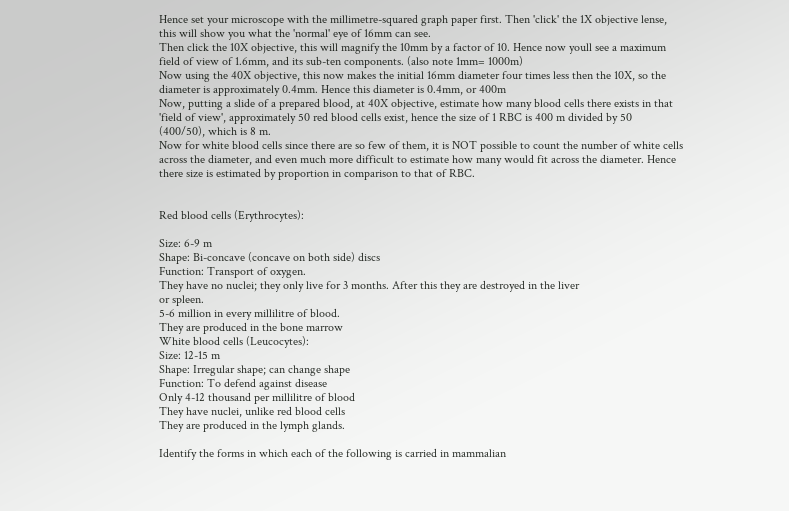Hence set your microscope with the millimetre-squared graph paper first. Then 'click' the 1X objective lense,
this will show you what the 'normal' eye of 16mm can see.
Then click the 10X objective, this will magnify the 10mm by a factor of 10. Hence now youll see a maximum
field of view of 1.6mm, and its sub-ten components. (also note 1mm= 1000m)
Now using the 40X objective, this now makes the initial 16mm diameter four times less then the 10X, so the
diameter is approximately 0.4mm. Hence this diameter is 0.4mm, or 400m
Now, putting a slide of a prepared blood, at 40X objective, estimate how many blood cells there exists in that
'field of view', approximately 50 red blood cells exist, hence the size of 1 RBC is 400 m divided by 50
(400/50), which is 8 m.
Now for white blood cells since there are so few of them, it is NOT possible to count the number of white cells
across the diameter, and even much more difficult to estimate how many would fit across the diameter. Hence
there size is estimated by proportion in comparison to that of RBC.


Red blood cells (Erythrocytes):

Size: 6-9 m
Shape: Bi-concave (concave on both side) discs
Function: Transport of oxygen.
They have no nuclei; they only live for 3 months. After this they are destroyed in the liver
or spleen.
5-6 million in every millilitre of blood.
They are produced in the bone marrow
White blood cells (Leucocytes):
Size: 12-15 m
Shape: Irregular shape; can change shape
Function: To defend against disease
Only 4-12 thousand per millilitre of blood
They have nuclei, unlike red blood cells
They are produced in the lymph glands.

Identify the forms in which each of the following is carried in mammalian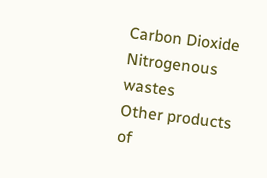Carbon Dioxide
Nitrogenous wastes
Other products of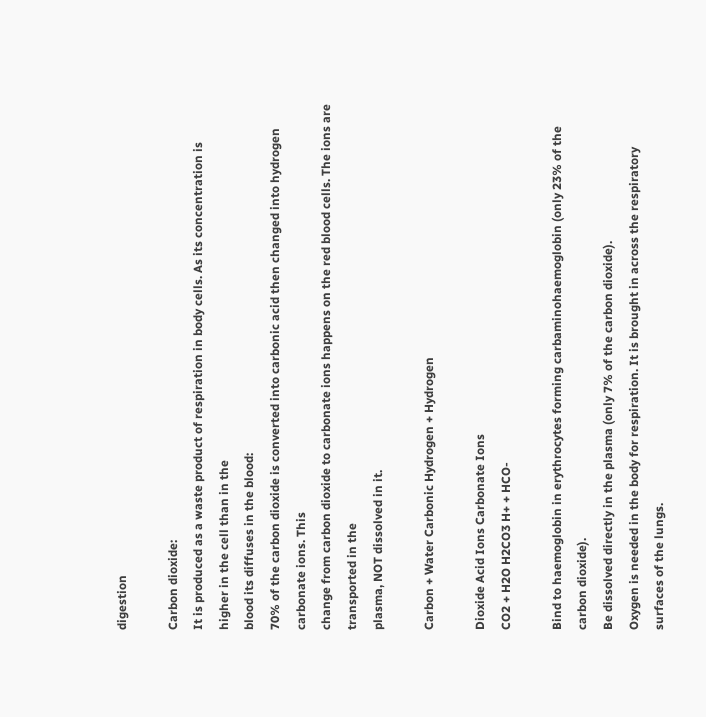digestion

Carbon dioxide:
It is produced as a waste product of respiration in body cells. As its concentration is higher in the cell than in the
blood its diffuses in the blood:
70% of the carbon dioxide is converted into carbonic acid then changed into hydrogen carbonate ions. This
change from carbon dioxide to carbonate ions happens on the red blood cells. The ions are transported in the
plasma, NOT dissolved in it.

Carbon + Water Carbonic Hydrogen + Hydrogen

Dioxide Acid Ions Carbonate Ions
CO2 + H2O H2CO3 H+ + HCO-

Bind to haemoglobin in erythrocytes forming carbaminohaemoglobin (only 23% of the carbon dioxide).
Be dissolved directly in the plasma (only 7% of the carbon dioxide).
Oxygen is needed in the body for respiration. It is brought in across the respiratory surfaces of the lungs.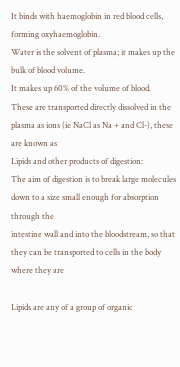It binds with haemoglobin in red blood cells, forming oxyhaemoglobin.
Water is the solvent of plasma; it makes up the bulk of blood volume.
It makes up 60% of the volume of blood.
These are transported directly dissolved in the plasma as ions (ie NaCl as Na + and Cl-), these are known as
Lipids and other products of digestion:
The aim of digestion is to break large molecules down to a size small enough for absorption through the
intestine wall and into the bloodstream, so that they can be transported to cells in the body where they are

Lipids are any of a group of organic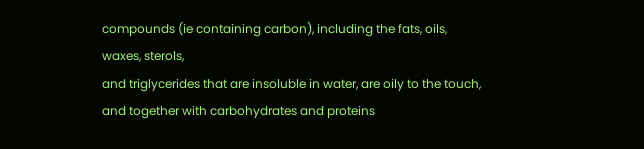compounds (ie containing carbon), including the fats, oils, waxes, sterols,
and triglycerides that are insoluble in water, are oily to the touch, and together with carbohydrates and proteins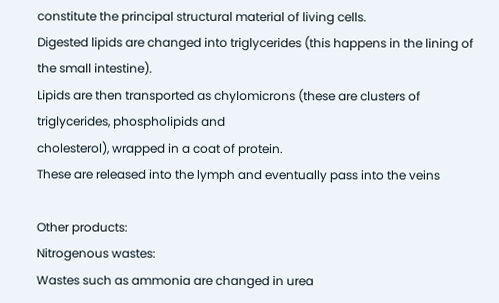constitute the principal structural material of living cells.
Digested lipids are changed into triglycerides (this happens in the lining of the small intestine).
Lipids are then transported as chylomicrons (these are clusters of triglycerides, phospholipids and
cholesterol), wrapped in a coat of protein.
These are released into the lymph and eventually pass into the veins

Other products:
Nitrogenous wastes:
Wastes such as ammonia are changed in urea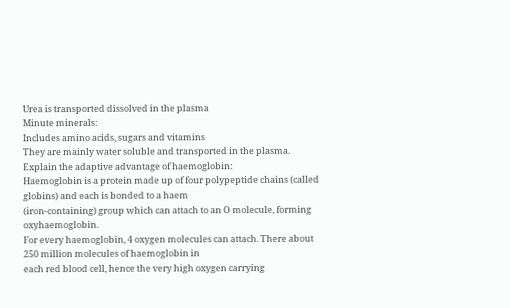Urea is transported dissolved in the plasma
Minute minerals:
Includes amino acids, sugars and vitamins
They are mainly water soluble and transported in the plasma.
Explain the adaptive advantage of haemoglobin:
Haemoglobin is a protein made up of four polypeptide chains (called globins) and each is bonded to a haem
(iron-containing) group which can attach to an O molecule, forming oxyhaemoglobin.
For every haemoglobin, 4 oxygen molecules can attach. There about 250 million molecules of haemoglobin in
each red blood cell, hence the very high oxygen carrying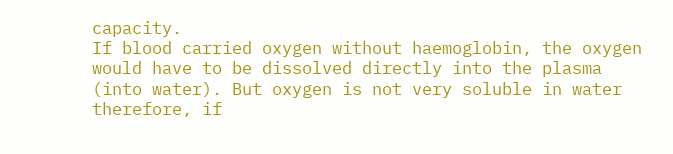capacity.
If blood carried oxygen without haemoglobin, the oxygen would have to be dissolved directly into the plasma
(into water). But oxygen is not very soluble in water therefore, if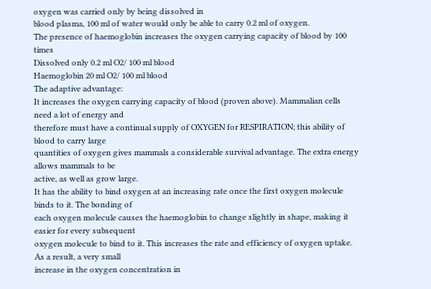oxygen was carried only by being dissolved in
blood plasma, 100 ml of water would only be able to carry 0.2 ml of oxygen.
The presence of haemoglobin increases the oxygen carrying capacity of blood by 100 times
Dissolved only 0.2 ml O2/ 100 ml blood
Haemoglobin 20 ml O2/ 100 ml blood
The adaptive advantage:
It increases the oxygen carrying capacity of blood (proven above). Mammalian cells need a lot of energy and
therefore must have a continual supply of OXYGEN for RESPIRATION; this ability of blood to carry large
quantities of oxygen gives mammals a considerable survival advantage. The extra energy allows mammals to be
active, as well as grow large.
It has the ability to bind oxygen at an increasing rate once the first oxygen molecule binds to it. The bonding of
each oxygen molecule causes the haemoglobin to change slightly in shape, making it easier for every subsequent
oxygen molecule to bind to it. This increases the rate and efficiency of oxygen uptake. As a result, a very small
increase in the oxygen concentration in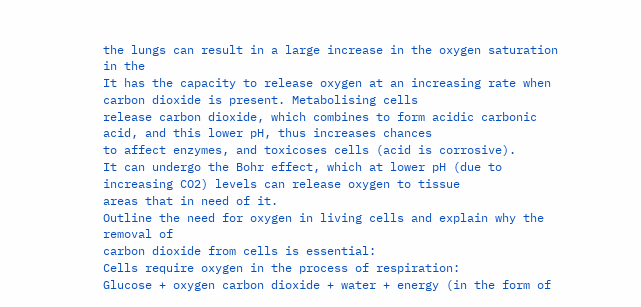the lungs can result in a large increase in the oxygen saturation in the
It has the capacity to release oxygen at an increasing rate when carbon dioxide is present. Metabolising cells
release carbon dioxide, which combines to form acidic carbonic acid, and this lower pH, thus increases chances
to affect enzymes, and toxicoses cells (acid is corrosive).
It can undergo the Bohr effect, which at lower pH (due to increasing CO2) levels can release oxygen to tissue
areas that in need of it.
Outline the need for oxygen in living cells and explain why the removal of
carbon dioxide from cells is essential:
Cells require oxygen in the process of respiration:
Glucose + oxygen carbon dioxide + water + energy (in the form of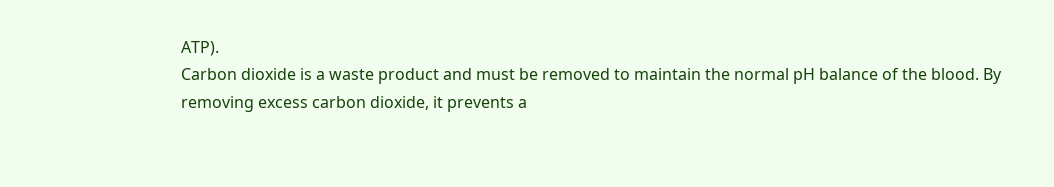ATP).
Carbon dioxide is a waste product and must be removed to maintain the normal pH balance of the blood. By
removing excess carbon dioxide, it prevents a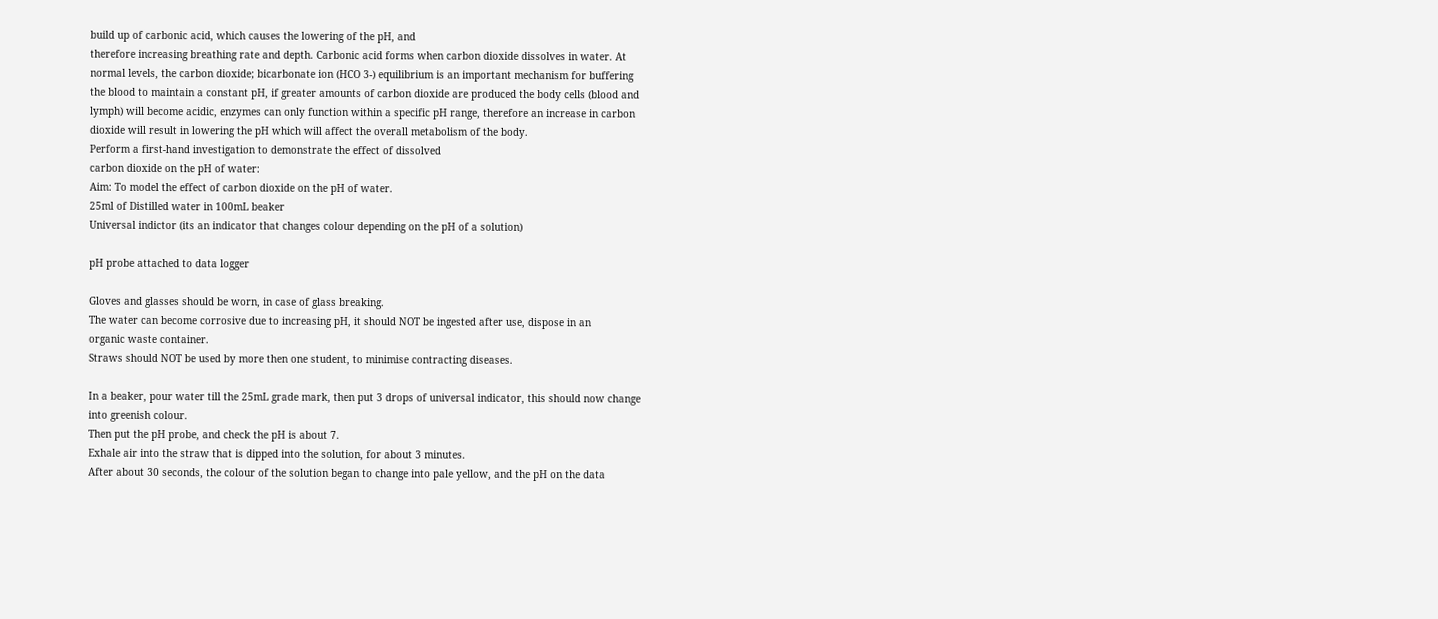build up of carbonic acid, which causes the lowering of the pH, and
therefore increasing breathing rate and depth. Carbonic acid forms when carbon dioxide dissolves in water. At
normal levels, the carbon dioxide; bicarbonate ion (HCO 3-) equilibrium is an important mechanism for buffering
the blood to maintain a constant pH, if greater amounts of carbon dioxide are produced the body cells (blood and
lymph) will become acidic, enzymes can only function within a specific pH range, therefore an increase in carbon
dioxide will result in lowering the pH which will affect the overall metabolism of the body.
Perform a first-hand investigation to demonstrate the effect of dissolved
carbon dioxide on the pH of water:
Aim: To model the effect of carbon dioxide on the pH of water.
25ml of Distilled water in 100mL beaker
Universal indictor (its an indicator that changes colour depending on the pH of a solution)

pH probe attached to data logger

Gloves and glasses should be worn, in case of glass breaking.
The water can become corrosive due to increasing pH, it should NOT be ingested after use, dispose in an
organic waste container.
Straws should NOT be used by more then one student, to minimise contracting diseases.

In a beaker, pour water till the 25mL grade mark, then put 3 drops of universal indicator, this should now change
into greenish colour.
Then put the pH probe, and check the pH is about 7.
Exhale air into the straw that is dipped into the solution, for about 3 minutes.
After about 30 seconds, the colour of the solution began to change into pale yellow, and the pH on the data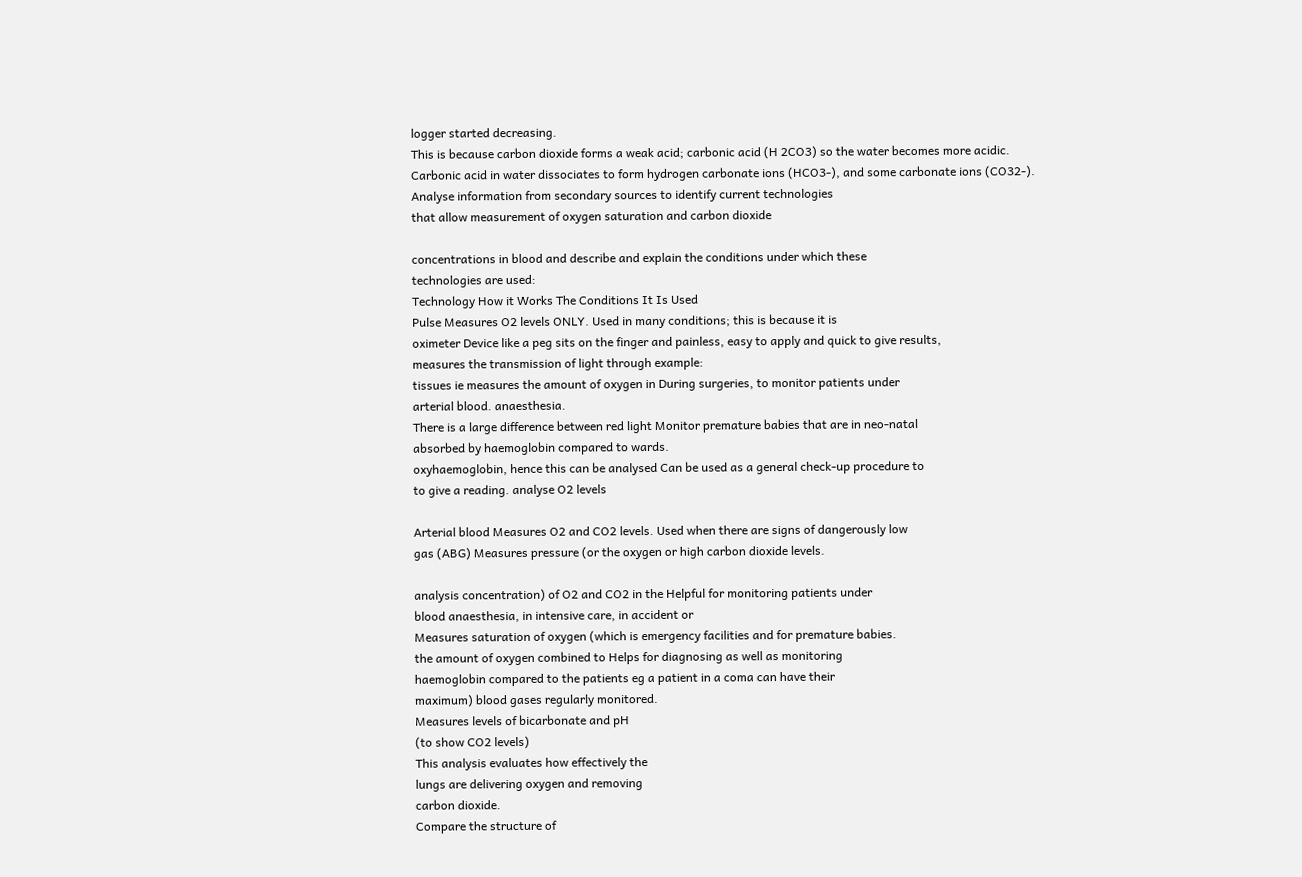logger started decreasing.
This is because carbon dioxide forms a weak acid; carbonic acid (H 2CO3) so the water becomes more acidic.
Carbonic acid in water dissociates to form hydrogen carbonate ions (HCO3-), and some carbonate ions (CO32-).
Analyse information from secondary sources to identify current technologies
that allow measurement of oxygen saturation and carbon dioxide

concentrations in blood and describe and explain the conditions under which these
technologies are used:
Technology How it Works The Conditions It Is Used
Pulse Measures O2 levels ONLY. Used in many conditions; this is because it is
oximeter Device like a peg sits on the finger and painless, easy to apply and quick to give results,
measures the transmission of light through example:
tissues ie measures the amount of oxygen in During surgeries, to monitor patients under
arterial blood. anaesthesia.
There is a large difference between red light Monitor premature babies that are in neo-natal
absorbed by haemoglobin compared to wards.
oxyhaemoglobin, hence this can be analysed Can be used as a general check-up procedure to
to give a reading. analyse O2 levels

Arterial blood Measures O2 and CO2 levels. Used when there are signs of dangerously low
gas (ABG) Measures pressure (or the oxygen or high carbon dioxide levels.

analysis concentration) of O2 and CO2 in the Helpful for monitoring patients under
blood anaesthesia, in intensive care, in accident or
Measures saturation of oxygen (which is emergency facilities and for premature babies.
the amount of oxygen combined to Helps for diagnosing as well as monitoring
haemoglobin compared to the patients eg a patient in a coma can have their
maximum) blood gases regularly monitored.
Measures levels of bicarbonate and pH
(to show CO2 levels)
This analysis evaluates how effectively the
lungs are delivering oxygen and removing
carbon dioxide.
Compare the structure of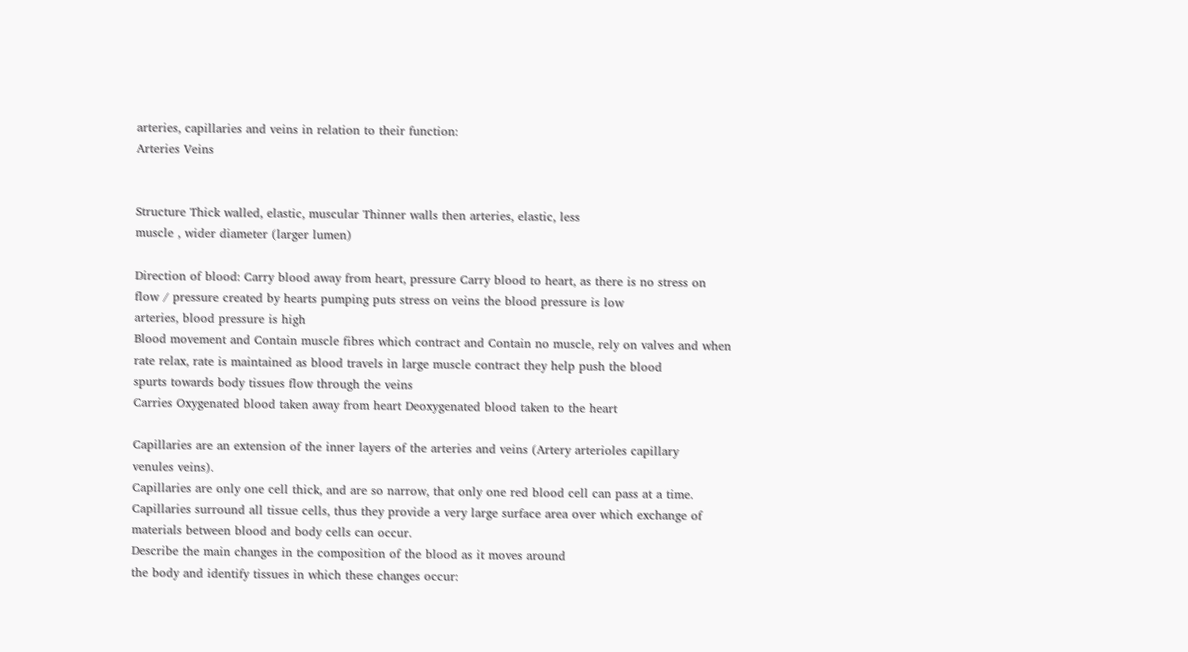arteries, capillaries and veins in relation to their function:
Arteries Veins


Structure Thick walled, elastic, muscular Thinner walls then arteries, elastic, less
muscle , wider diameter (larger lumen)

Direction of blood: Carry blood away from heart, pressure Carry blood to heart, as there is no stress on
flow / pressure created by hearts pumping puts stress on veins the blood pressure is low
arteries, blood pressure is high
Blood movement and Contain muscle fibres which contract and Contain no muscle, rely on valves and when
rate relax, rate is maintained as blood travels in large muscle contract they help push the blood
spurts towards body tissues flow through the veins
Carries Oxygenated blood taken away from heart Deoxygenated blood taken to the heart

Capillaries are an extension of the inner layers of the arteries and veins (Artery arterioles capillary
venules veins).
Capillaries are only one cell thick, and are so narrow, that only one red blood cell can pass at a time.
Capillaries surround all tissue cells, thus they provide a very large surface area over which exchange of
materials between blood and body cells can occur.
Describe the main changes in the composition of the blood as it moves around
the body and identify tissues in which these changes occur: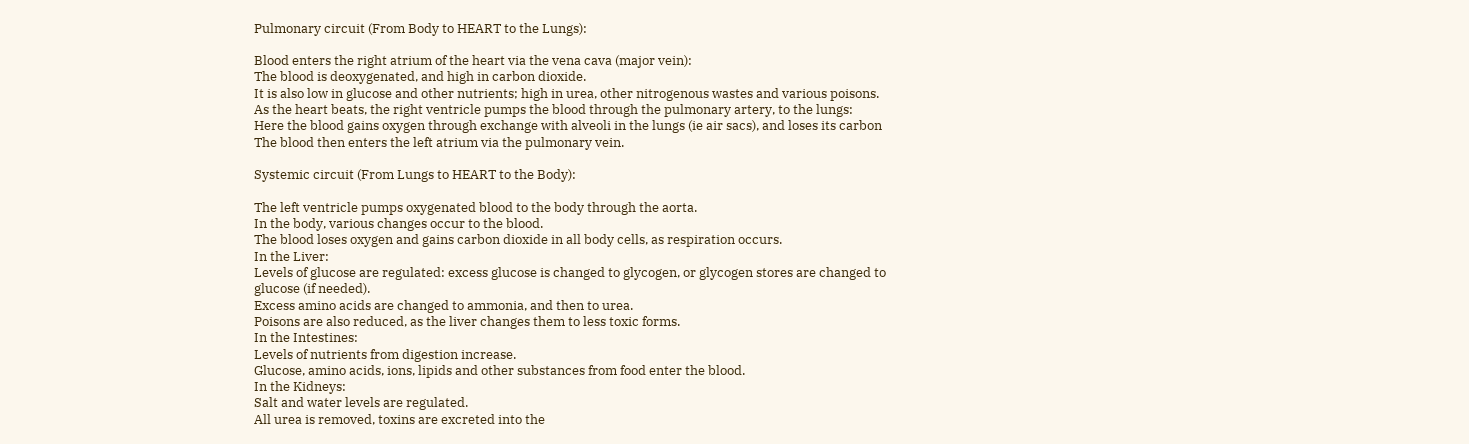Pulmonary circuit (From Body to HEART to the Lungs):

Blood enters the right atrium of the heart via the vena cava (major vein):
The blood is deoxygenated, and high in carbon dioxide.
It is also low in glucose and other nutrients; high in urea, other nitrogenous wastes and various poisons.
As the heart beats, the right ventricle pumps the blood through the pulmonary artery, to the lungs:
Here the blood gains oxygen through exchange with alveoli in the lungs (ie air sacs), and loses its carbon
The blood then enters the left atrium via the pulmonary vein.

Systemic circuit (From Lungs to HEART to the Body):

The left ventricle pumps oxygenated blood to the body through the aorta.
In the body, various changes occur to the blood.
The blood loses oxygen and gains carbon dioxide in all body cells, as respiration occurs.
In the Liver:
Levels of glucose are regulated: excess glucose is changed to glycogen, or glycogen stores are changed to
glucose (if needed).
Excess amino acids are changed to ammonia, and then to urea.
Poisons are also reduced, as the liver changes them to less toxic forms.
In the Intestines:
Levels of nutrients from digestion increase.
Glucose, amino acids, ions, lipids and other substances from food enter the blood.
In the Kidneys:
Salt and water levels are regulated.
All urea is removed, toxins are excreted into the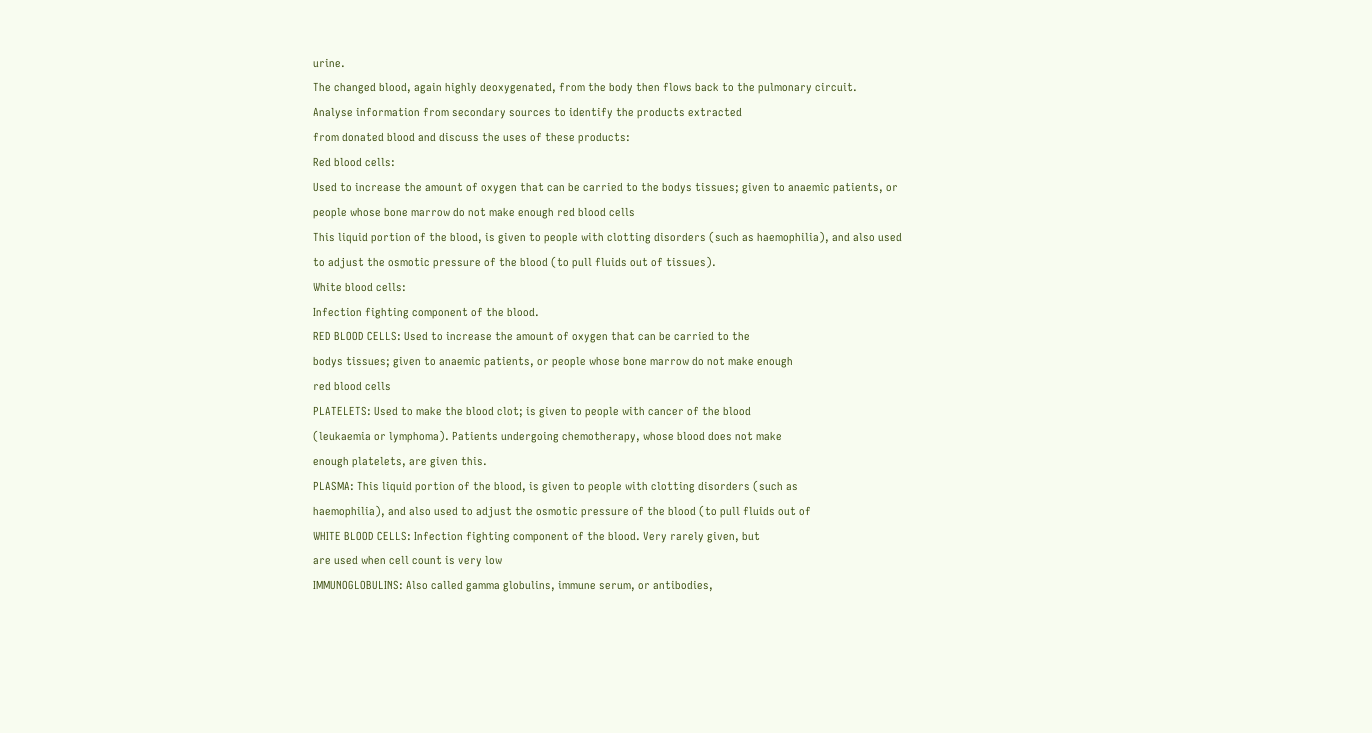urine.
The changed blood, again highly deoxygenated, from the body then flows back to the pulmonary circuit.
Analyse information from secondary sources to identify the products extracted
from donated blood and discuss the uses of these products:
Red blood cells:
Used to increase the amount of oxygen that can be carried to the bodys tissues; given to anaemic patients, or
people whose bone marrow do not make enough red blood cells
This liquid portion of the blood, is given to people with clotting disorders (such as haemophilia), and also used
to adjust the osmotic pressure of the blood (to pull fluids out of tissues).
White blood cells:
Infection fighting component of the blood.
RED BLOOD CELLS: Used to increase the amount of oxygen that can be carried to the
bodys tissues; given to anaemic patients, or people whose bone marrow do not make enough
red blood cells
PLATELETS: Used to make the blood clot; is given to people with cancer of the blood
(leukaemia or lymphoma). Patients undergoing chemotherapy, whose blood does not make
enough platelets, are given this.
PLASMA: This liquid portion of the blood, is given to people with clotting disorders (such as
haemophilia), and also used to adjust the osmotic pressure of the blood (to pull fluids out of
WHITE BLOOD CELLS: Infection fighting component of the blood. Very rarely given, but
are used when cell count is very low
IMMUNOGLOBULINS: Also called gamma globulins, immune serum, or antibodies,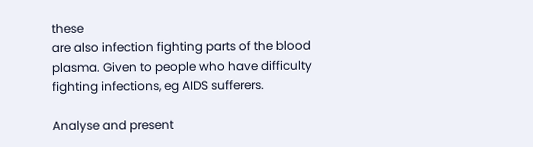these
are also infection fighting parts of the blood plasma. Given to people who have difficulty
fighting infections, eg AIDS sufferers.

Analyse and present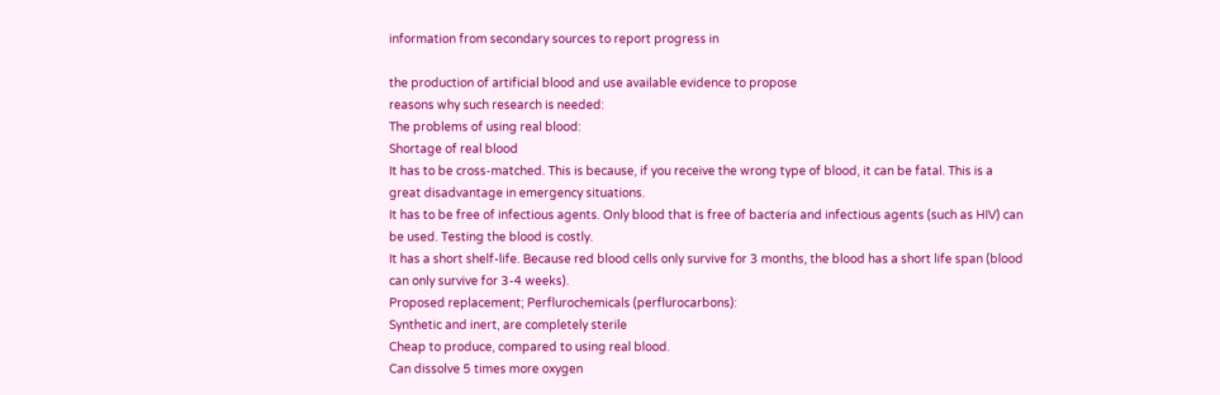information from secondary sources to report progress in

the production of artificial blood and use available evidence to propose
reasons why such research is needed:
The problems of using real blood:
Shortage of real blood
It has to be cross-matched. This is because, if you receive the wrong type of blood, it can be fatal. This is a
great disadvantage in emergency situations.
It has to be free of infectious agents. Only blood that is free of bacteria and infectious agents (such as HIV) can
be used. Testing the blood is costly.
It has a short shelf-life. Because red blood cells only survive for 3 months, the blood has a short life span (blood
can only survive for 3-4 weeks).
Proposed replacement; Perflurochemicals (perflurocarbons):
Synthetic and inert, are completely sterile
Cheap to produce, compared to using real blood.
Can dissolve 5 times more oxygen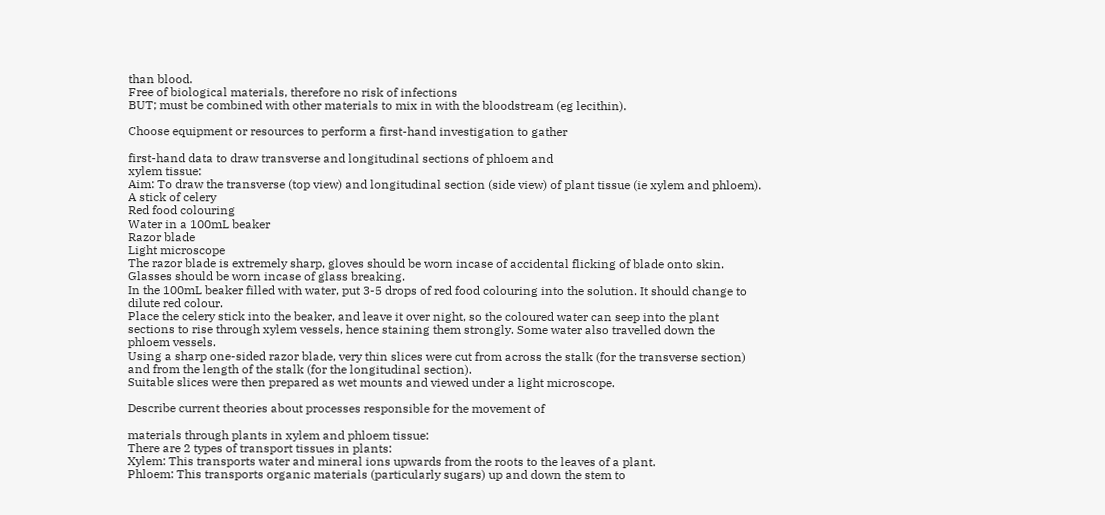than blood.
Free of biological materials, therefore no risk of infections
BUT; must be combined with other materials to mix in with the bloodstream (eg lecithin).

Choose equipment or resources to perform a first-hand investigation to gather

first-hand data to draw transverse and longitudinal sections of phloem and
xylem tissue:
Aim: To draw the transverse (top view) and longitudinal section (side view) of plant tissue (ie xylem and phloem).
A stick of celery
Red food colouring
Water in a 100mL beaker
Razor blade
Light microscope
The razor blade is extremely sharp, gloves should be worn incase of accidental flicking of blade onto skin.
Glasses should be worn incase of glass breaking.
In the 100mL beaker filled with water, put 3-5 drops of red food colouring into the solution. It should change to
dilute red colour.
Place the celery stick into the beaker, and leave it over night, so the coloured water can seep into the plant
sections to rise through xylem vessels, hence staining them strongly. Some water also travelled down the
phloem vessels.
Using a sharp one-sided razor blade, very thin slices were cut from across the stalk (for the transverse section)
and from the length of the stalk (for the longitudinal section).
Suitable slices were then prepared as wet mounts and viewed under a light microscope.

Describe current theories about processes responsible for the movement of

materials through plants in xylem and phloem tissue:
There are 2 types of transport tissues in plants:
Xylem: This transports water and mineral ions upwards from the roots to the leaves of a plant.
Phloem: This transports organic materials (particularly sugars) up and down the stem to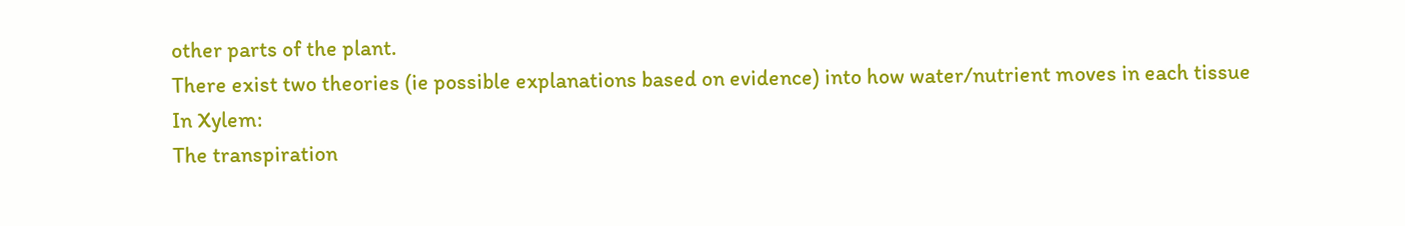other parts of the plant.
There exist two theories (ie possible explanations based on evidence) into how water/nutrient moves in each tissue
In Xylem:
The transpiration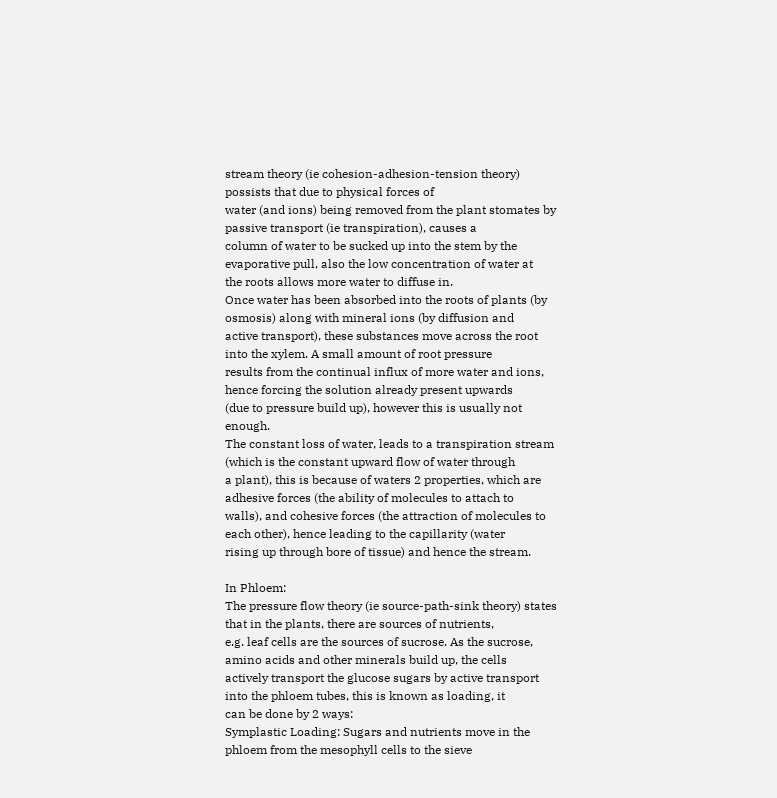stream theory (ie cohesion-adhesion-tension theory) possists that due to physical forces of
water (and ions) being removed from the plant stomates by passive transport (ie transpiration), causes a
column of water to be sucked up into the stem by the evaporative pull, also the low concentration of water at
the roots allows more water to diffuse in.
Once water has been absorbed into the roots of plants (by osmosis) along with mineral ions (by diffusion and
active transport), these substances move across the root into the xylem. A small amount of root pressure
results from the continual influx of more water and ions, hence forcing the solution already present upwards
(due to pressure build up), however this is usually not enough.
The constant loss of water, leads to a transpiration stream (which is the constant upward flow of water through
a plant), this is because of waters 2 properties, which are adhesive forces (the ability of molecules to attach to
walls), and cohesive forces (the attraction of molecules to each other), hence leading to the capillarity (water
rising up through bore of tissue) and hence the stream.

In Phloem:
The pressure flow theory (ie source-path-sink theory) states that in the plants, there are sources of nutrients,
e.g. leaf cells are the sources of sucrose. As the sucrose, amino acids and other minerals build up, the cells
actively transport the glucose sugars by active transport into the phloem tubes, this is known as loading, it
can be done by 2 ways:
Symplastic Loading: Sugars and nutrients move in the phloem from the mesophyll cells to the sieve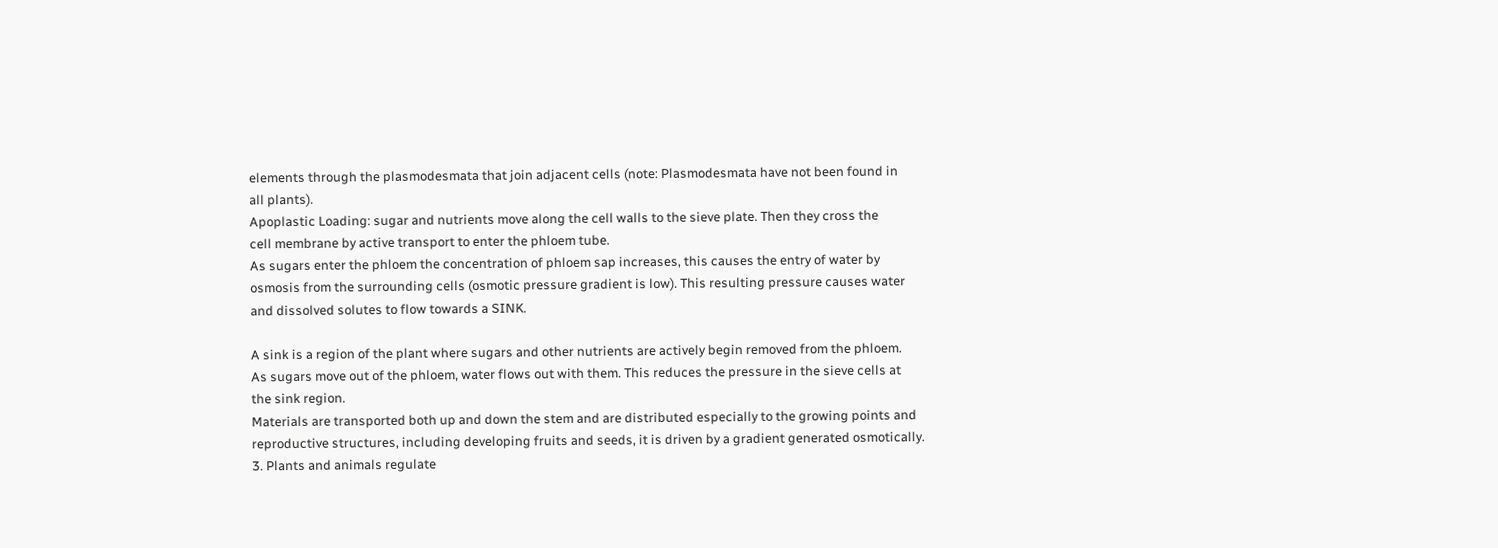elements through the plasmodesmata that join adjacent cells (note: Plasmodesmata have not been found in
all plants).
Apoplastic Loading: sugar and nutrients move along the cell walls to the sieve plate. Then they cross the
cell membrane by active transport to enter the phloem tube.
As sugars enter the phloem the concentration of phloem sap increases, this causes the entry of water by
osmosis from the surrounding cells (osmotic pressure gradient is low). This resulting pressure causes water
and dissolved solutes to flow towards a SINK.

A sink is a region of the plant where sugars and other nutrients are actively begin removed from the phloem.
As sugars move out of the phloem, water flows out with them. This reduces the pressure in the sieve cells at
the sink region.
Materials are transported both up and down the stem and are distributed especially to the growing points and
reproductive structures, including developing fruits and seeds, it is driven by a gradient generated osmotically.
3. Plants and animals regulate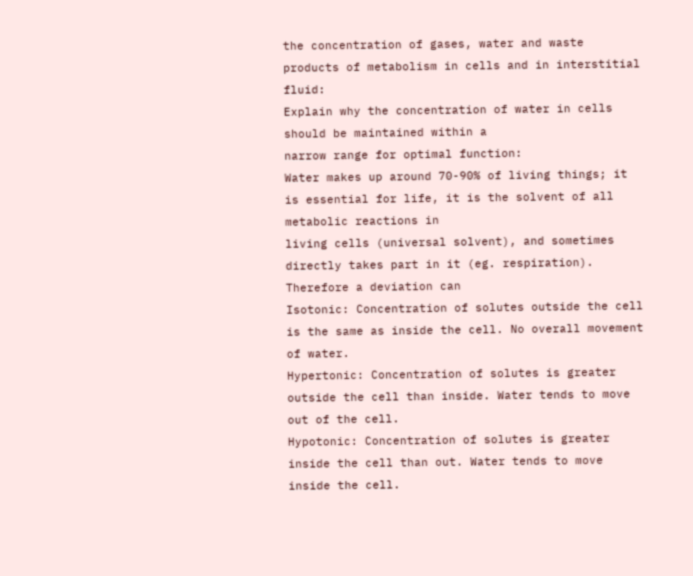the concentration of gases, water and waste
products of metabolism in cells and in interstitial fluid:
Explain why the concentration of water in cells should be maintained within a
narrow range for optimal function:
Water makes up around 70-90% of living things; it is essential for life, it is the solvent of all metabolic reactions in
living cells (universal solvent), and sometimes directly takes part in it (eg. respiration). Therefore a deviation can
Isotonic: Concentration of solutes outside the cell is the same as inside the cell. No overall movement of water.
Hypertonic: Concentration of solutes is greater outside the cell than inside. Water tends to move out of the cell.
Hypotonic: Concentration of solutes is greater inside the cell than out. Water tends to move inside the cell.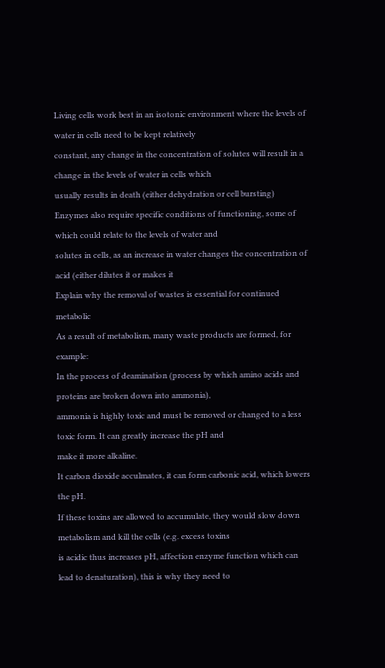Living cells work best in an isotonic environment where the levels of water in cells need to be kept relatively
constant, any change in the concentration of solutes will result in a change in the levels of water in cells which
usually results in death (either dehydration or cell bursting)
Enzymes also require specific conditions of functioning, some of which could relate to the levels of water and
solutes in cells, as an increase in water changes the concentration of acid (either dilutes it or makes it
Explain why the removal of wastes is essential for continued metabolic
As a result of metabolism, many waste products are formed, for example:
In the process of deamination (process by which amino acids and proteins are broken down into ammonia),
ammonia is highly toxic and must be removed or changed to a less toxic form. It can greatly increase the pH and
make it more alkaline.
It carbon dioxide acculmates, it can form carbonic acid, which lowers the pH.
If these toxins are allowed to accumulate, they would slow down metabolism and kill the cells (e.g. excess toxins
is acidic thus increases pH, affection enzyme function which can lead to denaturation), this is why they need to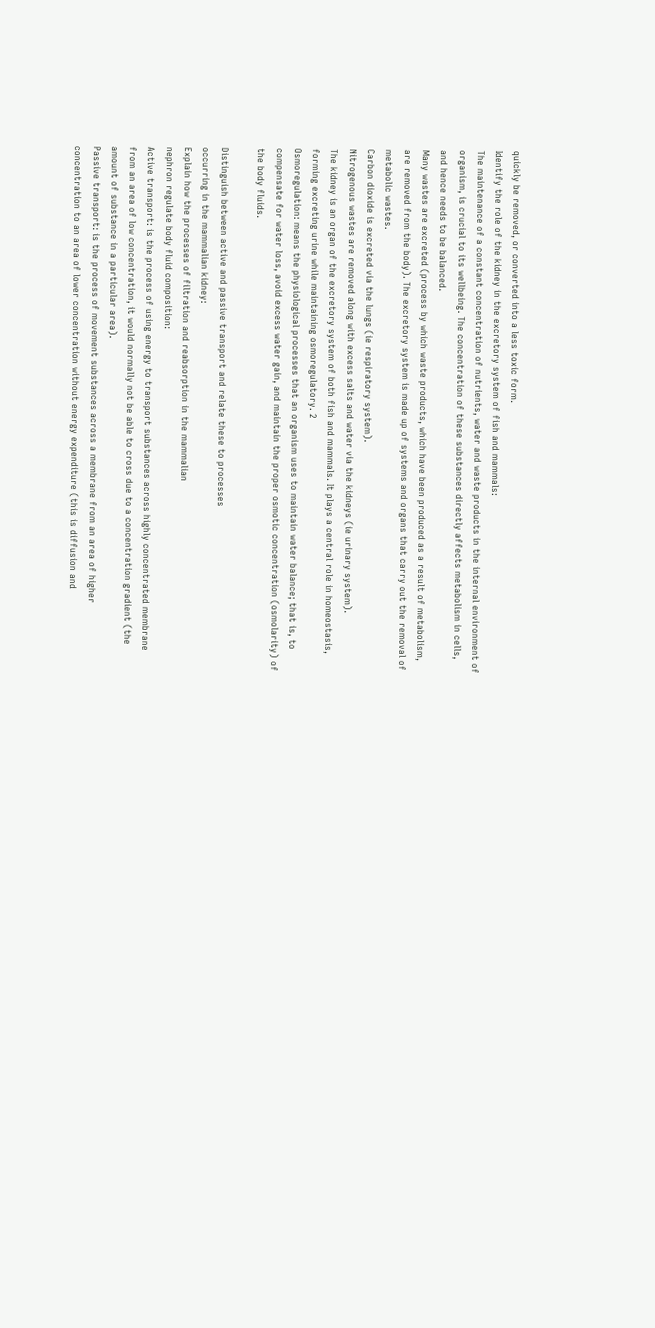quickly be removed, or converted into a less toxic form.
Identify the role of the kidney in the excretory system of fish and mammals:
The maintenance of a constant concentration of nutrients, water and waste products in the internal environment of
organism, is crucial to its wellbeing. The concentration of these substances directly affects metabolism in cells,
and hence needs to be balanced.
Many wastes are excreted (process by which waste products, which have been produced as a result of metabolism,
are removed from the body). The excretory system is made up of systems and organs that carry out the removal of
metabolic wastes.
Carbon dioxide is excreted via the lungs (ie respiratory system).
Nitrogenous wastes are removed along with excess salts and water via the kidneys (ie urinary system).
The kidney is an organ of the excretory system of both fish and mammals. It plays a central role in homeostasis,
forming excreting urine while maintaining osmoregulatory. 2
Osmoregulation: means the physiological processes that an organism uses to maintain water balance; that is, to
compensate for water loss, avoid excess water gain, and maintain the proper osmotic concentration (osmolarity) of
the body fluids.

Distinguish between active and passive transport and relate these to processes
occurring in the mammalian kidney:
Explain how the processes of filtration and reabsorption in the mammalian
nephron regulate body fluid composition:
Active transport: is the process of using energy to transport substances across highly concentrated membrane
from an area of low concentration, it would normally not be able to cross due to a concentration gradient (the
amount of substance in a particular area).
Passive transport: is the process of movement substances across a membrane from an area of higher
concentration to an area of lower concentration without energy expenditure (this is diffusion and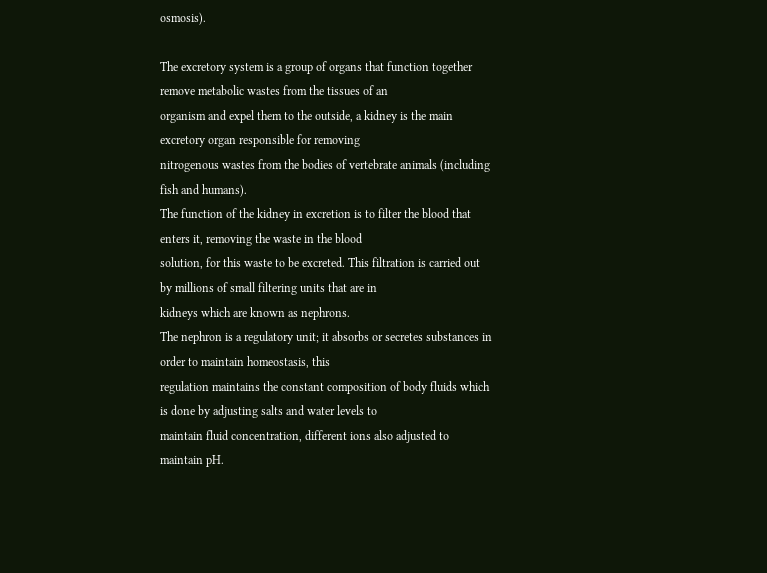osmosis).

The excretory system is a group of organs that function together remove metabolic wastes from the tissues of an
organism and expel them to the outside, a kidney is the main excretory organ responsible for removing
nitrogenous wastes from the bodies of vertebrate animals (including fish and humans).
The function of the kidney in excretion is to filter the blood that enters it, removing the waste in the blood
solution, for this waste to be excreted. This filtration is carried out by millions of small filtering units that are in
kidneys which are known as nephrons.
The nephron is a regulatory unit; it absorbs or secretes substances in order to maintain homeostasis, this
regulation maintains the constant composition of body fluids which is done by adjusting salts and water levels to
maintain fluid concentration, different ions also adjusted to maintain pH.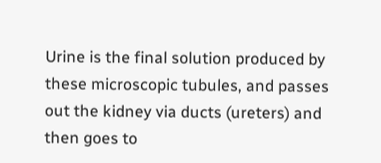Urine is the final solution produced by these microscopic tubules, and passes out the kidney via ducts (ureters) and
then goes to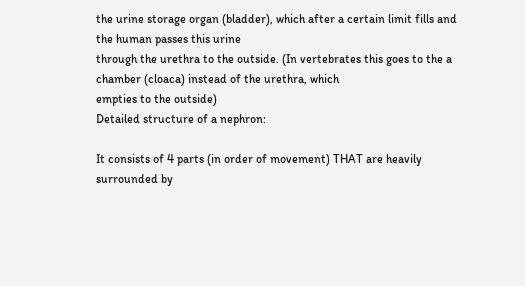the urine storage organ (bladder), which after a certain limit fills and the human passes this urine
through the urethra to the outside. (In vertebrates this goes to the a chamber (cloaca) instead of the urethra, which
empties to the outside)
Detailed structure of a nephron:

It consists of 4 parts (in order of movement) THAT are heavily surrounded by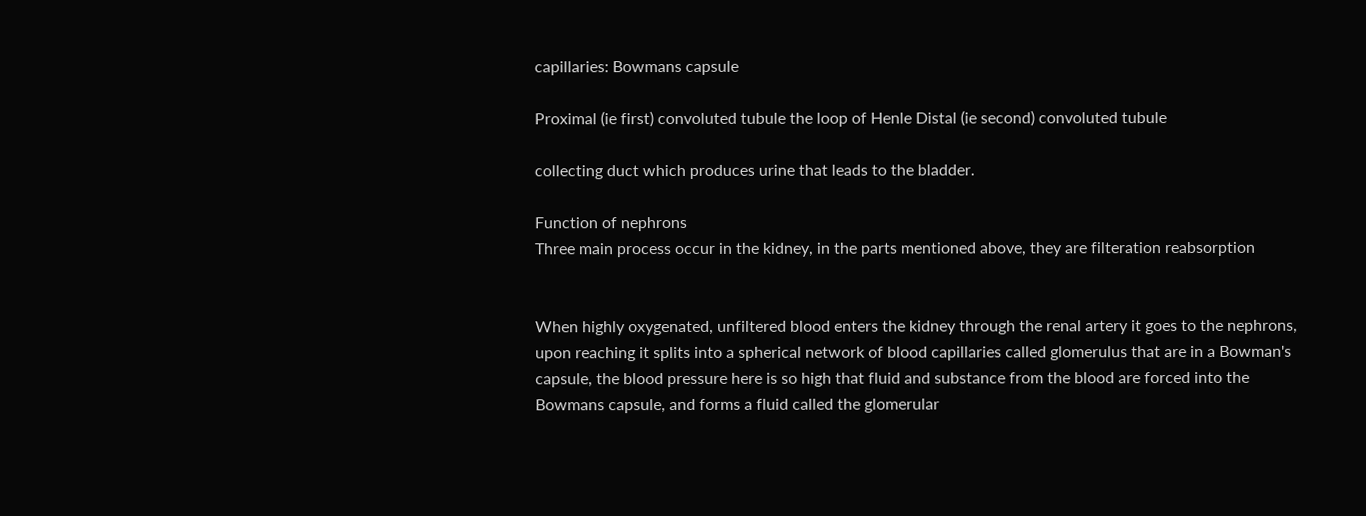capillaries: Bowmans capsule

Proximal (ie first) convoluted tubule the loop of Henle Distal (ie second) convoluted tubule

collecting duct which produces urine that leads to the bladder.

Function of nephrons
Three main process occur in the kidney, in the parts mentioned above, they are filteration reabsorption


When highly oxygenated, unfiltered blood enters the kidney through the renal artery it goes to the nephrons,
upon reaching it splits into a spherical network of blood capillaries called glomerulus that are in a Bowman's
capsule, the blood pressure here is so high that fluid and substance from the blood are forced into the
Bowmans capsule, and forms a fluid called the glomerular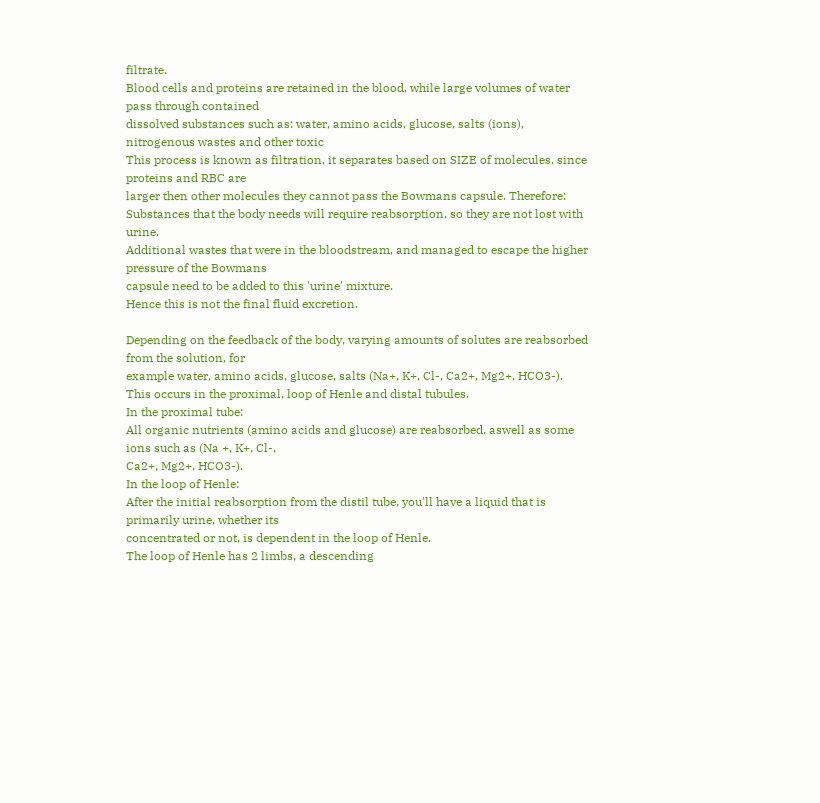filtrate.
Blood cells and proteins are retained in the blood, while large volumes of water pass through contained
dissolved substances such as: water, amino acids, glucose, salts (ions), nitrogenous wastes and other toxic
This process is known as filtration, it separates based on SIZE of molecules, since proteins and RBC are
larger then other molecules they cannot pass the Bowmans capsule. Therefore:
Substances that the body needs will require reabsorption, so they are not lost with urine.
Additional wastes that were in the bloodstream, and managed to escape the higher pressure of the Bowmans
capsule need to be added to this 'urine' mixture.
Hence this is not the final fluid excretion.

Depending on the feedback of the body, varying amounts of solutes are reabsorbed from the solution, for
example water, amino acids, glucose, salts (Na+, K+, Cl-, Ca2+, Mg2+, HCO3-).
This occurs in the proximal, loop of Henle and distal tubules.
In the proximal tube:
All organic nutrients (amino acids and glucose) are reabsorbed, aswell as some ions such as (Na +, K+, Cl-,
Ca2+, Mg2+, HCO3-).
In the loop of Henle:
After the initial reabsorption from the distil tube, you'll have a liquid that is primarily urine, whether its
concentrated or not, is dependent in the loop of Henle.
The loop of Henle has 2 limbs, a descending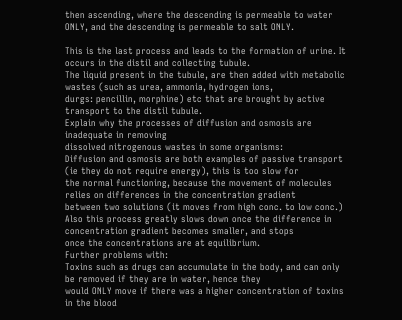then ascending, where the descending is permeable to water
ONLY, and the descending is permeable to salt ONLY.

This is the last process and leads to the formation of urine. It occurs in the distil and collecting tubule.
The liquid present in the tubule, are then added with metabolic wastes (such as urea, ammonia, hydrogen ions,
durgs: pencillin, morphine) etc that are brought by active transport to the distil tubule.
Explain why the processes of diffusion and osmosis are inadequate in removing
dissolved nitrogenous wastes in some organisms:
Diffusion and osmosis are both examples of passive transport (ie they do not require energy), this is too slow for
the normal functioning, because the movement of molecules relies on differences in the concentration gradient
between two solutions (it moves from high conc. to low conc.)
Also this process greatly slows down once the difference in concentration gradient becomes smaller, and stops
once the concentrations are at equilibrium.
Further problems with:
Toxins such as drugs can accumulate in the body, and can only be removed if they are in water, hence they
would ONLY move if there was a higher concentration of toxins in the blood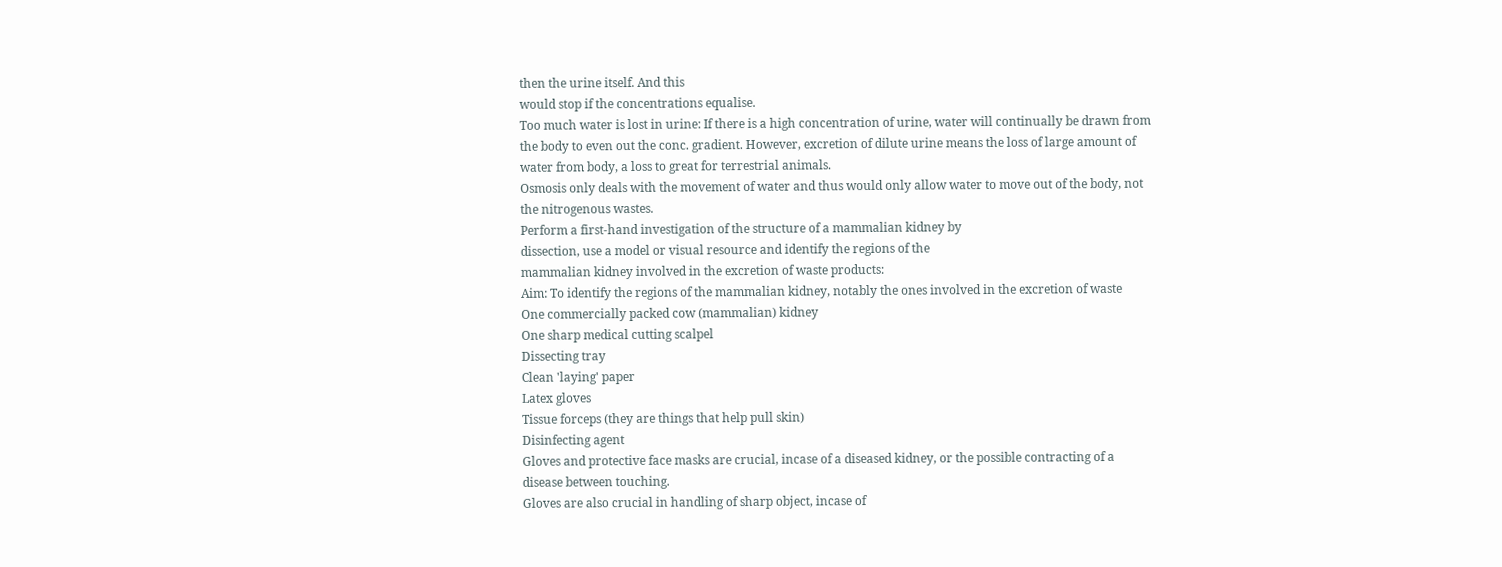then the urine itself. And this
would stop if the concentrations equalise.
Too much water is lost in urine: If there is a high concentration of urine, water will continually be drawn from
the body to even out the conc. gradient. However, excretion of dilute urine means the loss of large amount of
water from body, a loss to great for terrestrial animals.
Osmosis only deals with the movement of water and thus would only allow water to move out of the body, not
the nitrogenous wastes.
Perform a first-hand investigation of the structure of a mammalian kidney by
dissection, use a model or visual resource and identify the regions of the
mammalian kidney involved in the excretion of waste products:
Aim: To identify the regions of the mammalian kidney, notably the ones involved in the excretion of waste
One commercially packed cow (mammalian) kidney
One sharp medical cutting scalpel
Dissecting tray
Clean 'laying' paper
Latex gloves
Tissue forceps (they are things that help pull skin)
Disinfecting agent
Gloves and protective face masks are crucial, incase of a diseased kidney, or the possible contracting of a
disease between touching.
Gloves are also crucial in handling of sharp object, incase of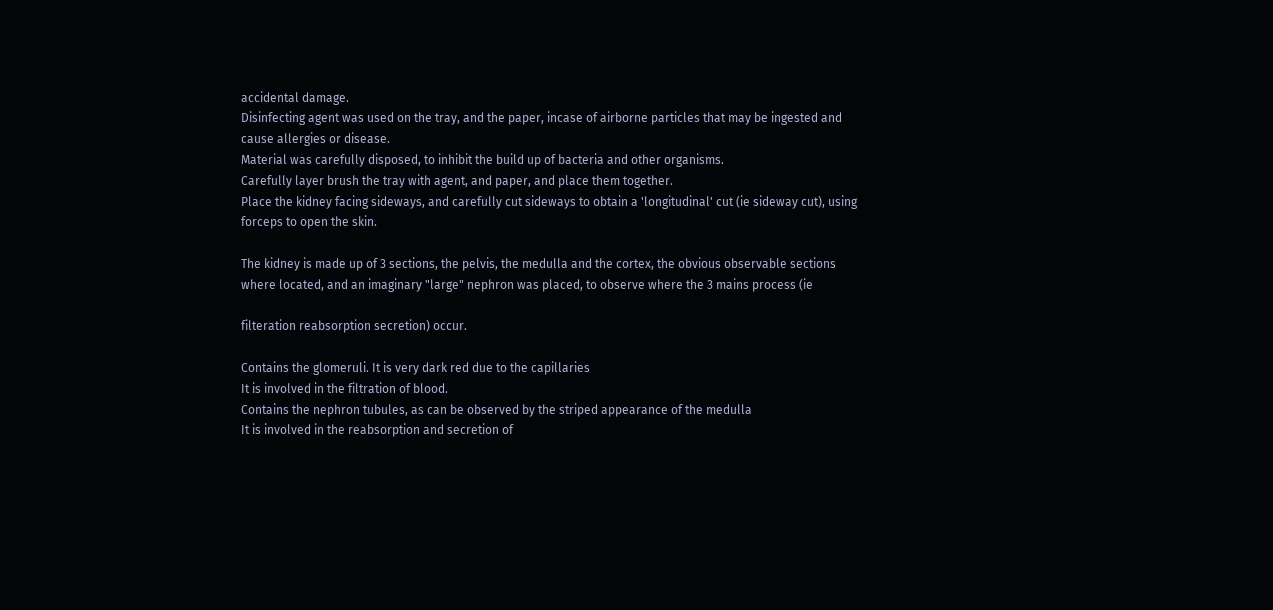accidental damage.
Disinfecting agent was used on the tray, and the paper, incase of airborne particles that may be ingested and
cause allergies or disease.
Material was carefully disposed, to inhibit the build up of bacteria and other organisms.
Carefully layer brush the tray with agent, and paper, and place them together.
Place the kidney facing sideways, and carefully cut sideways to obtain a 'longitudinal' cut (ie sideway cut), using
forceps to open the skin.

The kidney is made up of 3 sections, the pelvis, the medulla and the cortex, the obvious observable sections
where located, and an imaginary "large" nephron was placed, to observe where the 3 mains process (ie

filteration reabsorption secretion) occur.

Contains the glomeruli. It is very dark red due to the capillaries
It is involved in the filtration of blood.
Contains the nephron tubules, as can be observed by the striped appearance of the medulla
It is involved in the reabsorption and secretion of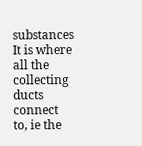substances
It is where all the collecting ducts connect to, ie the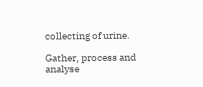collecting of urine.

Gather, process and analyse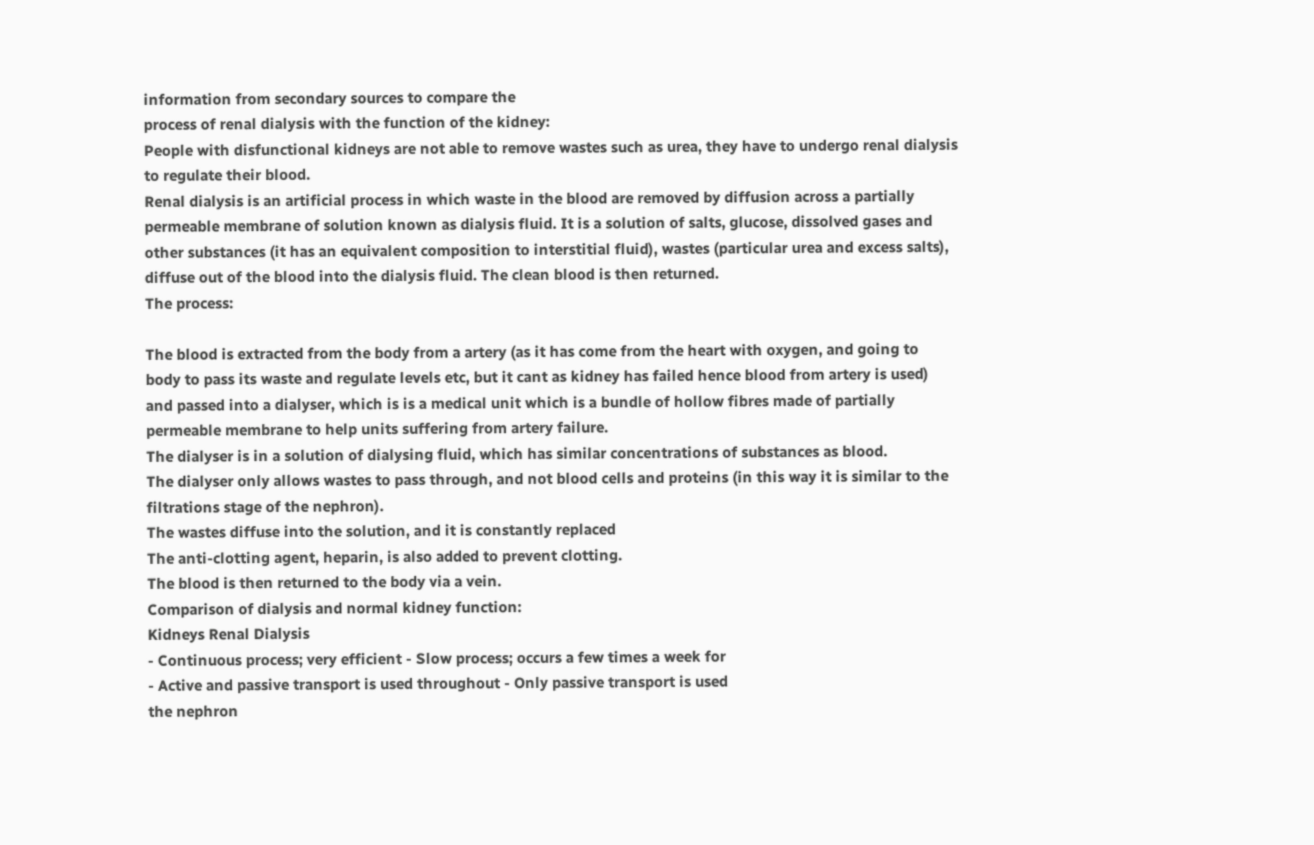information from secondary sources to compare the
process of renal dialysis with the function of the kidney:
People with disfunctional kidneys are not able to remove wastes such as urea, they have to undergo renal dialysis
to regulate their blood.
Renal dialysis is an artificial process in which waste in the blood are removed by diffusion across a partially
permeable membrane of solution known as dialysis fluid. It is a solution of salts, glucose, dissolved gases and
other substances (it has an equivalent composition to interstitial fluid), wastes (particular urea and excess salts),
diffuse out of the blood into the dialysis fluid. The clean blood is then returned.
The process:

The blood is extracted from the body from a artery (as it has come from the heart with oxygen, and going to
body to pass its waste and regulate levels etc, but it cant as kidney has failed hence blood from artery is used)
and passed into a dialyser, which is is a medical unit which is a bundle of hollow fibres made of partially
permeable membrane to help units suffering from artery failure.
The dialyser is in a solution of dialysing fluid, which has similar concentrations of substances as blood.
The dialyser only allows wastes to pass through, and not blood cells and proteins (in this way it is similar to the
filtrations stage of the nephron).
The wastes diffuse into the solution, and it is constantly replaced
The anti-clotting agent, heparin, is also added to prevent clotting.
The blood is then returned to the body via a vein.
Comparison of dialysis and normal kidney function:
Kidneys Renal Dialysis
- Continuous process; very efficient - Slow process; occurs a few times a week for
- Active and passive transport is used throughout - Only passive transport is used
the nephron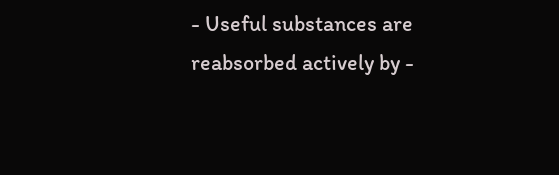- Useful substances are reabsorbed actively by -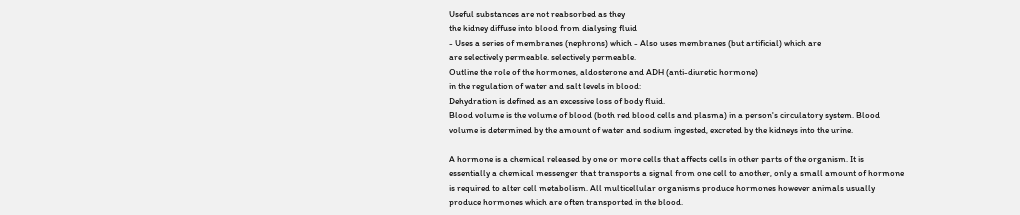Useful substances are not reabsorbed as they
the kidney diffuse into blood from dialysing fluid
- Uses a series of membranes (nephrons) which - Also uses membranes (but artificial) which are
are selectively permeable. selectively permeable.
Outline the role of the hormones, aldosterone and ADH (anti-diuretic hormone)
in the regulation of water and salt levels in blood:
Dehydration is defined as an excessive loss of body fluid.
Blood volume is the volume of blood (both red blood cells and plasma) in a person's circulatory system. Blood
volume is determined by the amount of water and sodium ingested, excreted by the kidneys into the urine.

A hormone is a chemical released by one or more cells that affects cells in other parts of the organism. It is
essentially a chemical messenger that transports a signal from one cell to another, only a small amount of hormone
is required to alter cell metabolism. All multicellular organisms produce hormones however animals usually
produce hormones which are often transported in the blood.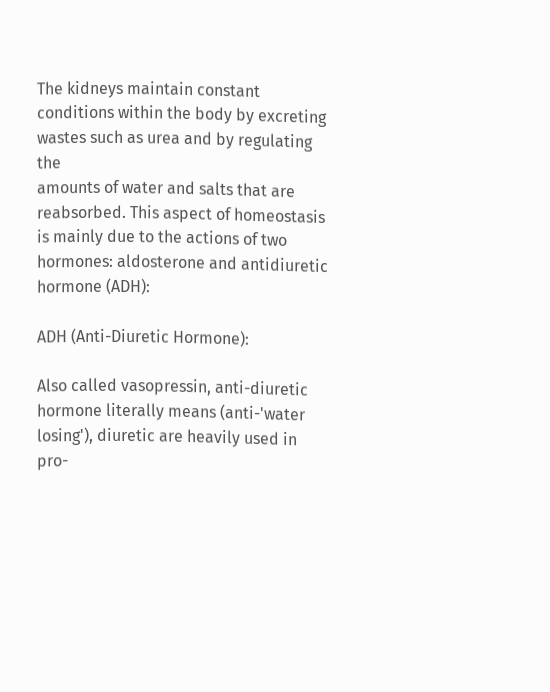The kidneys maintain constant conditions within the body by excreting wastes such as urea and by regulating the
amounts of water and salts that are reabsorbed. This aspect of homeostasis is mainly due to the actions of two
hormones: aldosterone and antidiuretic hormone (ADH):

ADH (Anti-Diuretic Hormone):

Also called vasopressin, anti-diuretic hormone literally means (anti-'water losing'), diuretic are heavily used in
pro-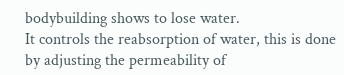bodybuilding shows to lose water.
It controls the reabsorption of water, this is done by adjusting the permeability of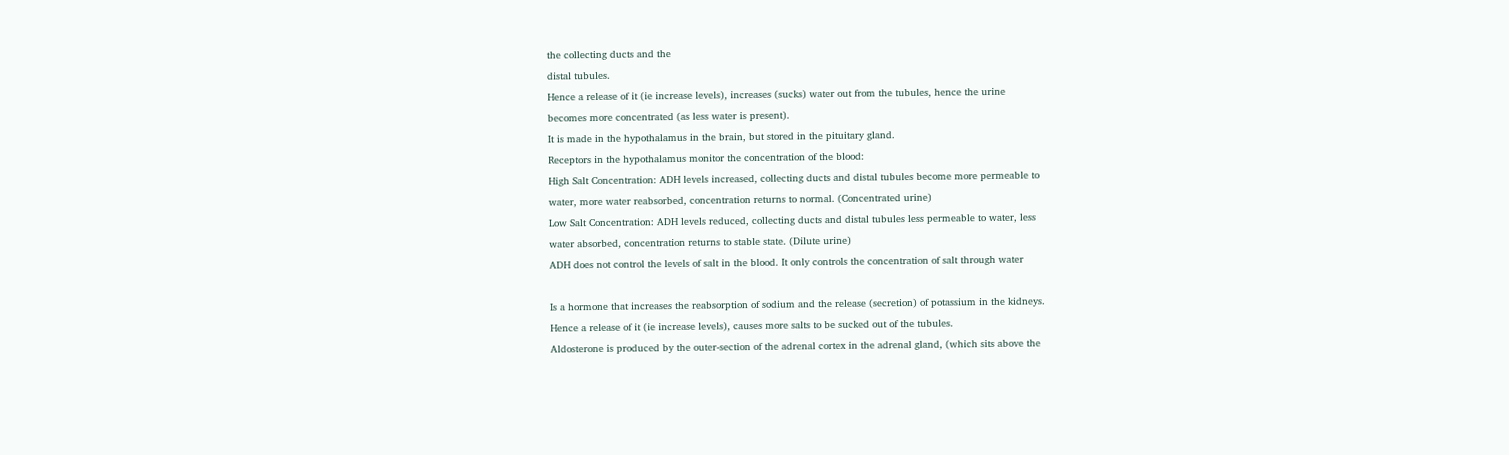the collecting ducts and the
distal tubules.
Hence a release of it (ie increase levels), increases (sucks) water out from the tubules, hence the urine
becomes more concentrated (as less water is present).
It is made in the hypothalamus in the brain, but stored in the pituitary gland.
Receptors in the hypothalamus monitor the concentration of the blood:
High Salt Concentration: ADH levels increased, collecting ducts and distal tubules become more permeable to
water, more water reabsorbed, concentration returns to normal. (Concentrated urine)
Low Salt Concentration: ADH levels reduced, collecting ducts and distal tubules less permeable to water, less
water absorbed, concentration returns to stable state. (Dilute urine)
ADH does not control the levels of salt in the blood. It only controls the concentration of salt through water

Is a hormone that increases the reabsorption of sodium and the release (secretion) of potassium in the kidneys.
Hence a release of it (ie increase levels), causes more salts to be sucked out of the tubules.
Aldosterone is produced by the outer-section of the adrenal cortex in the adrenal gland, (which sits above the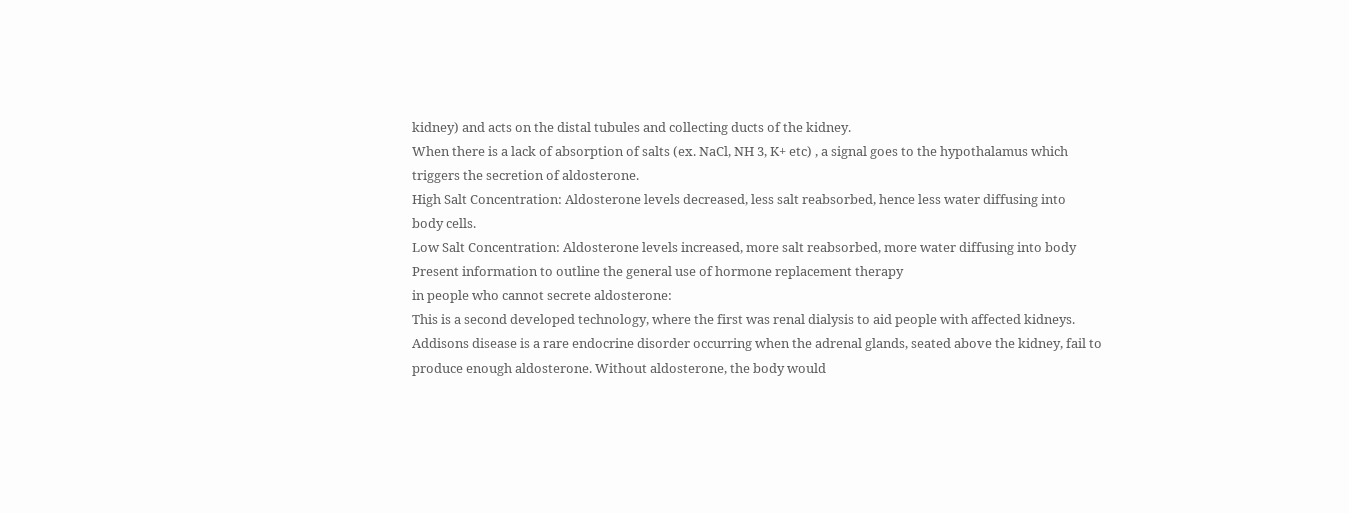kidney) and acts on the distal tubules and collecting ducts of the kidney.
When there is a lack of absorption of salts (ex. NaCl, NH 3, K+ etc) , a signal goes to the hypothalamus which
triggers the secretion of aldosterone.
High Salt Concentration: Aldosterone levels decreased, less salt reabsorbed, hence less water diffusing into
body cells.
Low Salt Concentration: Aldosterone levels increased, more salt reabsorbed, more water diffusing into body
Present information to outline the general use of hormone replacement therapy
in people who cannot secrete aldosterone:
This is a second developed technology, where the first was renal dialysis to aid people with affected kidneys.
Addisons disease is a rare endocrine disorder occurring when the adrenal glands, seated above the kidney, fail to
produce enough aldosterone. Without aldosterone, the body would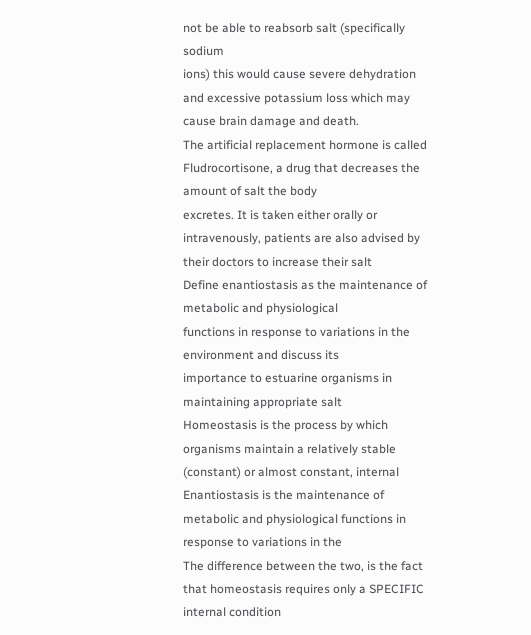not be able to reabsorb salt (specifically sodium
ions) this would cause severe dehydration and excessive potassium loss which may cause brain damage and death.
The artificial replacement hormone is called Fludrocortisone, a drug that decreases the amount of salt the body
excretes. It is taken either orally or intravenously, patients are also advised by their doctors to increase their salt
Define enantiostasis as the maintenance of metabolic and physiological
functions in response to variations in the environment and discuss its
importance to estuarine organisms in maintaining appropriate salt
Homeostasis is the process by which organisms maintain a relatively stable (constant) or almost constant, internal
Enantiostasis is the maintenance of metabolic and physiological functions in response to variations in the
The difference between the two, is the fact that homeostasis requires only a SPECIFIC internal condition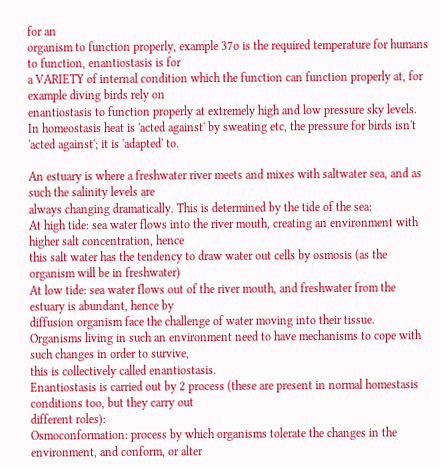for an
organism to function properly, example 37o is the required temperature for humans to function, enantiostasis is for
a VARIETY of internal condition which the function can function properly at, for example diving birds rely on
enantiostasis to function properly at extremely high and low pressure sky levels.
In homeostasis heat is 'acted against' by sweating etc, the pressure for birds isn't 'acted against'; it is 'adapted' to.

An estuary is where a freshwater river meets and mixes with saltwater sea, and as such the salinity levels are
always changing dramatically. This is determined by the tide of the sea:
At high tide: sea water flows into the river mouth, creating an environment with higher salt concentration, hence
this salt water has the tendency to draw water out cells by osmosis (as the organism will be in freshwater)
At low tide: sea water flows out of the river mouth, and freshwater from the estuary is abundant, hence by
diffusion organism face the challenge of water moving into their tissue.
Organisms living in such an environment need to have mechanisms to cope with such changes in order to survive,
this is collectively called enantiostasis.
Enantiostasis is carried out by 2 process (these are present in normal homestasis conditions too, but they carry out
different roles):
Osmoconformation: process by which organisms tolerate the changes in the environment, and conform, or alter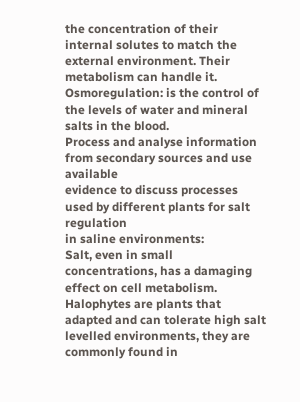the concentration of their internal solutes to match the external environment. Their metabolism can handle it.
Osmoregulation: is the control of the levels of water and mineral salts in the blood.
Process and analyse information from secondary sources and use available
evidence to discuss processes used by different plants for salt regulation
in saline environments:
Salt, even in small concentrations, has a damaging effect on cell metabolism.
Halophytes are plants that adapted and can tolerate high salt levelled environments, they are commonly found in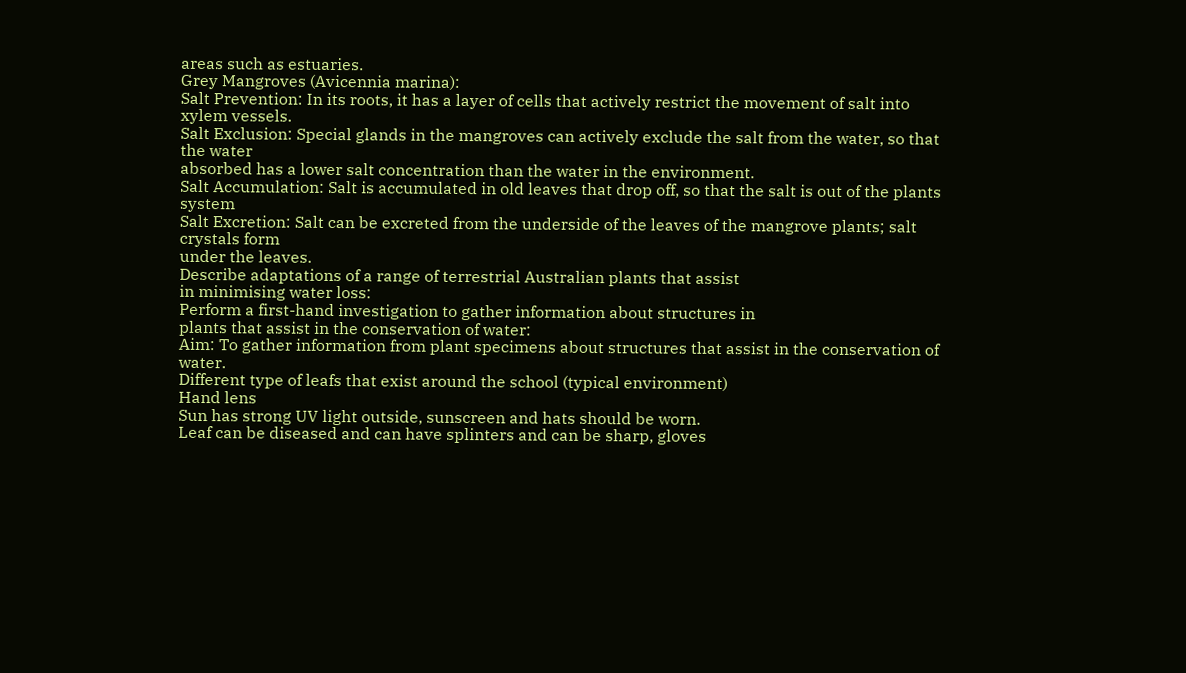areas such as estuaries.
Grey Mangroves (Avicennia marina):
Salt Prevention: In its roots, it has a layer of cells that actively restrict the movement of salt into xylem vessels.
Salt Exclusion: Special glands in the mangroves can actively exclude the salt from the water, so that the water
absorbed has a lower salt concentration than the water in the environment.
Salt Accumulation: Salt is accumulated in old leaves that drop off, so that the salt is out of the plants system
Salt Excretion: Salt can be excreted from the underside of the leaves of the mangrove plants; salt crystals form
under the leaves.
Describe adaptations of a range of terrestrial Australian plants that assist
in minimising water loss:
Perform a first-hand investigation to gather information about structures in
plants that assist in the conservation of water:
Aim: To gather information from plant specimens about structures that assist in the conservation of water.
Different type of leafs that exist around the school (typical environment)
Hand lens
Sun has strong UV light outside, sunscreen and hats should be worn.
Leaf can be diseased and can have splinters and can be sharp, gloves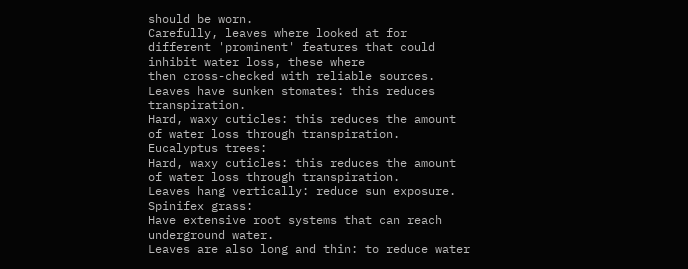should be worn.
Carefully, leaves where looked at for different 'prominent' features that could inhibit water loss, these where
then cross-checked with reliable sources.
Leaves have sunken stomates: this reduces transpiration.
Hard, waxy cuticles: this reduces the amount of water loss through transpiration.
Eucalyptus trees:
Hard, waxy cuticles: this reduces the amount of water loss through transpiration.
Leaves hang vertically: reduce sun exposure.
Spinifex grass:
Have extensive root systems that can reach underground water.
Leaves are also long and thin: to reduce water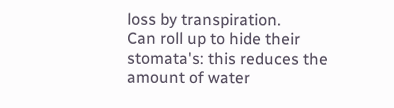loss by transpiration.
Can roll up to hide their stomata's: this reduces the amount of water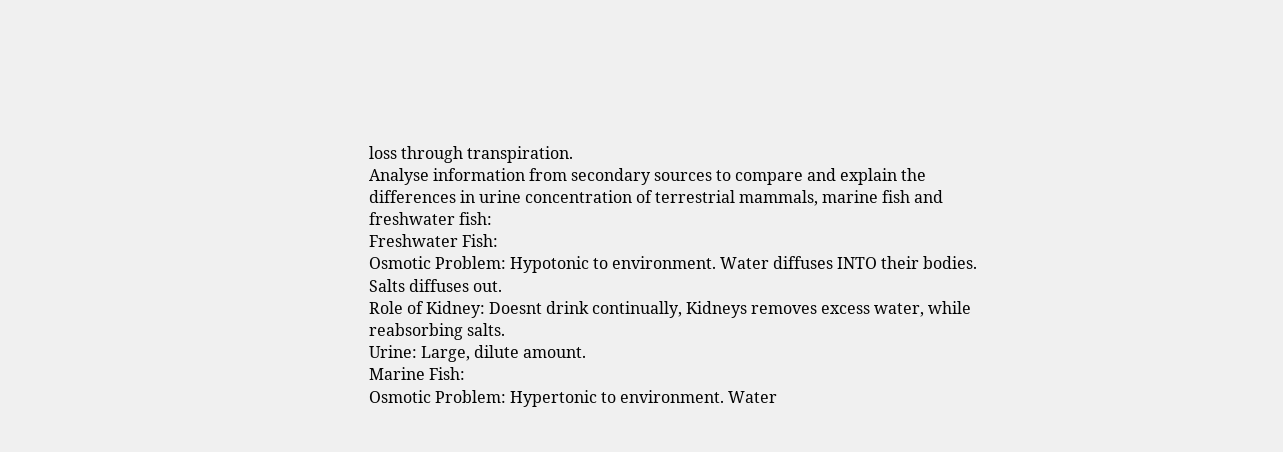loss through transpiration.
Analyse information from secondary sources to compare and explain the
differences in urine concentration of terrestrial mammals, marine fish and
freshwater fish:
Freshwater Fish:
Osmotic Problem: Hypotonic to environment. Water diffuses INTO their bodies. Salts diffuses out.
Role of Kidney: Doesnt drink continually, Kidneys removes excess water, while reabsorbing salts.
Urine: Large, dilute amount.
Marine Fish:
Osmotic Problem: Hypertonic to environment. Water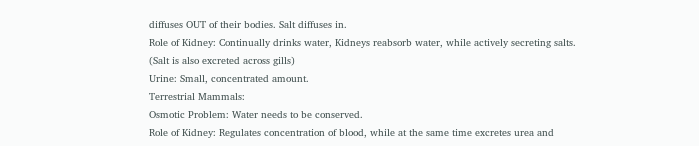diffuses OUT of their bodies. Salt diffuses in.
Role of Kidney: Continually drinks water, Kidneys reabsorb water, while actively secreting salts.
(Salt is also excreted across gills)
Urine: Small, concentrated amount.
Terrestrial Mammals:
Osmotic Problem: Water needs to be conserved.
Role of Kidney: Regulates concentration of blood, while at the same time excretes urea and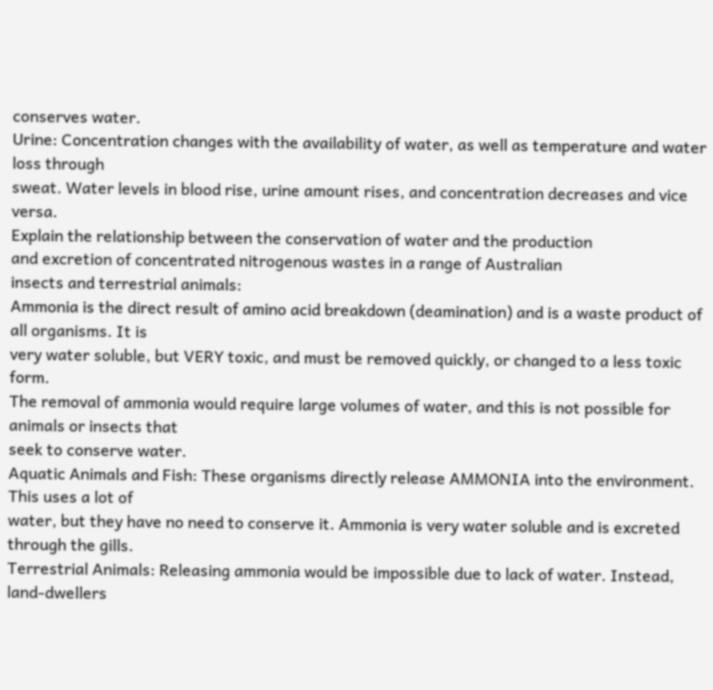conserves water.
Urine: Concentration changes with the availability of water, as well as temperature and water loss through
sweat. Water levels in blood rise, urine amount rises, and concentration decreases and vice versa.
Explain the relationship between the conservation of water and the production
and excretion of concentrated nitrogenous wastes in a range of Australian
insects and terrestrial animals:
Ammonia is the direct result of amino acid breakdown (deamination) and is a waste product of all organisms. It is
very water soluble, but VERY toxic, and must be removed quickly, or changed to a less toxic form.
The removal of ammonia would require large volumes of water, and this is not possible for animals or insects that
seek to conserve water.
Aquatic Animals and Fish: These organisms directly release AMMONIA into the environment. This uses a lot of
water, but they have no need to conserve it. Ammonia is very water soluble and is excreted through the gills.
Terrestrial Animals: Releasing ammonia would be impossible due to lack of water. Instead, land-dwellers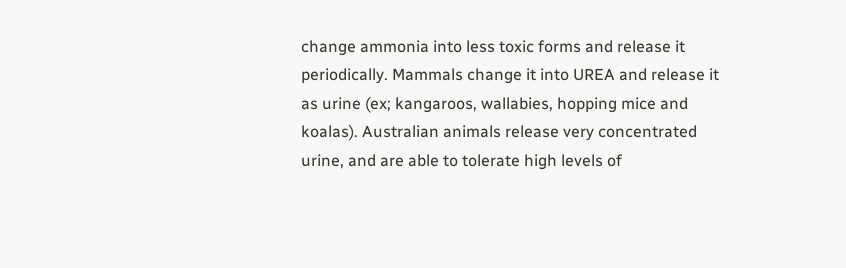change ammonia into less toxic forms and release it periodically. Mammals change it into UREA and release it
as urine (ex; kangaroos, wallabies, hopping mice and koalas). Australian animals release very concentrated
urine, and are able to tolerate high levels of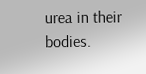urea in their bodies.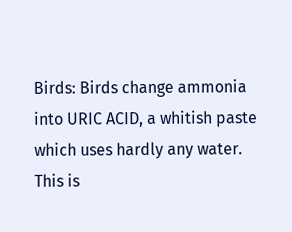Birds: Birds change ammonia into URIC ACID, a whitish paste which uses hardly any water. This is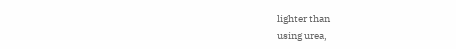lighter than
using urea,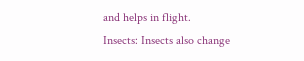and helps in flight.
Insects: Insects also change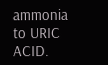ammonia to URIC ACID.